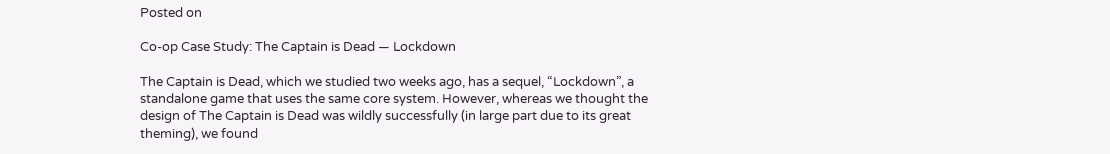Posted on

Co-op Case Study: The Captain is Dead — Lockdown

The Captain is Dead, which we studied two weeks ago, has a sequel, “Lockdown”, a standalone game that uses the same core system. However, whereas we thought the design of The Captain is Dead was wildly successfully (in large part due to its great theming), we found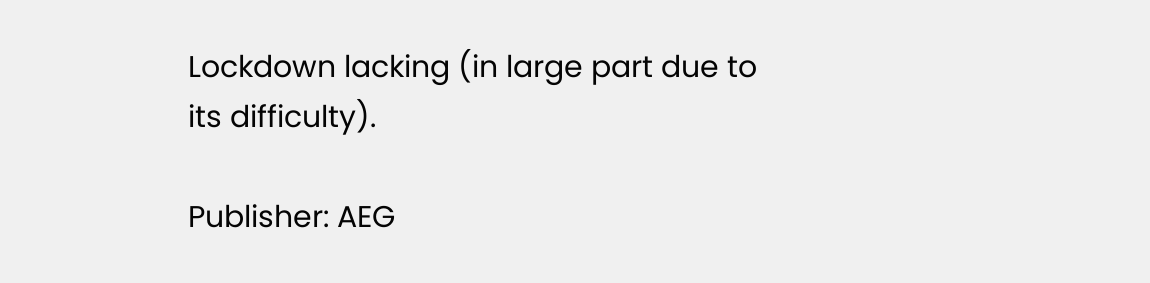Lockdown lacking (in large part due to its difficulty).

Publisher: AEG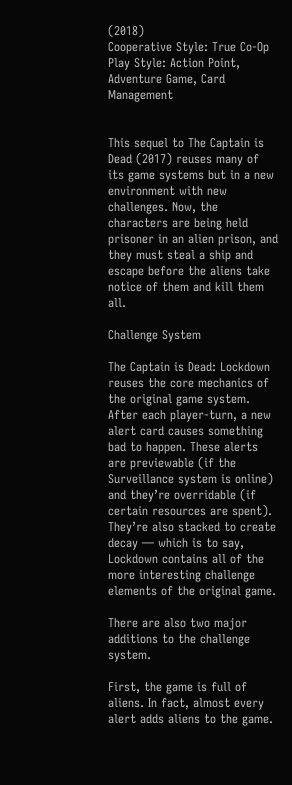(2018)
Cooperative Style: True Co-Op
Play Style: Action Point, Adventure Game, Card Management


This sequel to The Captain is Dead (2017) reuses many of its game systems but in a new environment with new challenges. Now, the characters are being held prisoner in an alien prison, and they must steal a ship and escape before the aliens take notice of them and kill them all.

Challenge System

The Captain is Dead: Lockdown reuses the core mechanics of the original game system. After each player-turn, a new alert card causes something bad to happen. These alerts are previewable (if the Surveillance system is online) and they’re overridable (if certain resources are spent). They’re also stacked to create decay — which is to say, Lockdown contains all of the more interesting challenge elements of the original game.

There are also two major additions to the challenge system.

First, the game is full of aliens. In fact, almost every alert adds aliens to the game.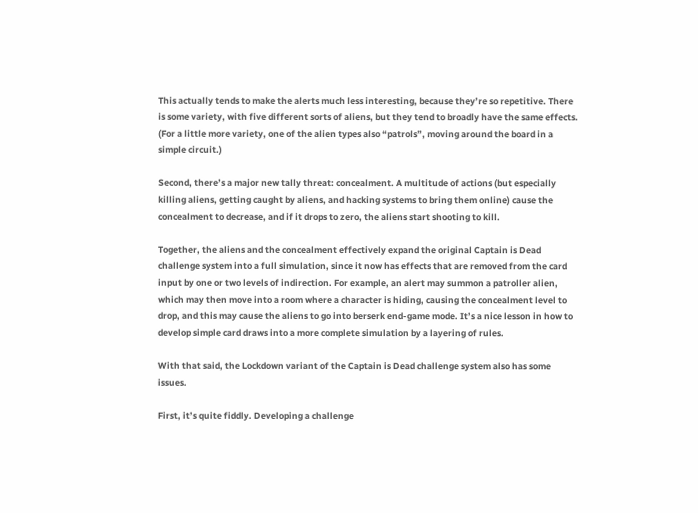This actually tends to make the alerts much less interesting, because they’re so repetitive. There is some variety, with five different sorts of aliens, but they tend to broadly have the same effects. (For a little more variety, one of the alien types also “patrols”, moving around the board in a simple circuit.)

Second, there’s a major new tally threat: concealment. A multitude of actions (but especially killing aliens, getting caught by aliens, and hacking systems to bring them online) cause the concealment to decrease, and if it drops to zero, the aliens start shooting to kill.

Together, the aliens and the concealment effectively expand the original Captain is Dead challenge system into a full simulation, since it now has effects that are removed from the card input by one or two levels of indirection. For example, an alert may summon a patroller alien, which may then move into a room where a character is hiding, causing the concealment level to drop, and this may cause the aliens to go into berserk end-game mode. It’s a nice lesson in how to develop simple card draws into a more complete simulation by a layering of rules.

With that said, the Lockdown variant of the Captain is Dead challenge system also has some issues.

First, it’s quite fiddly. Developing a challenge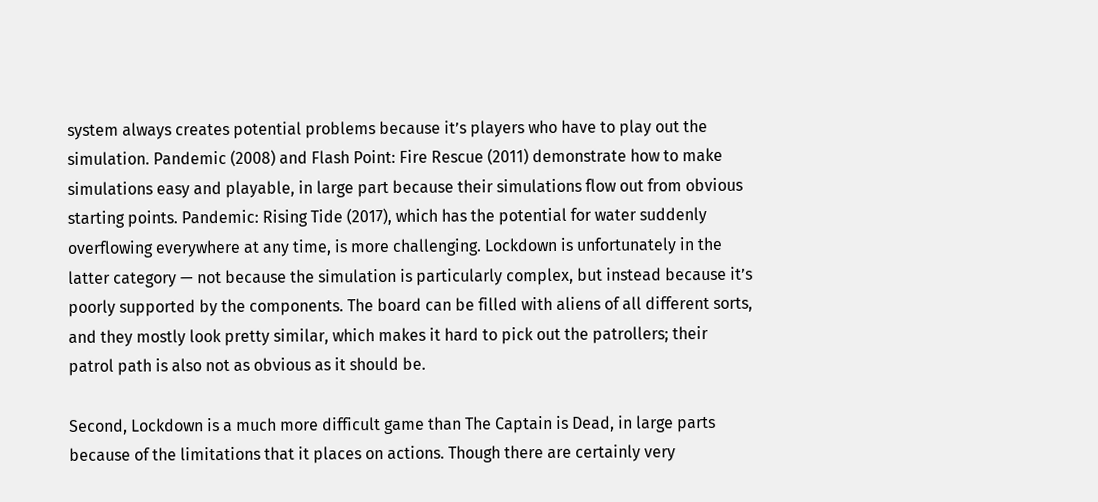system always creates potential problems because it’s players who have to play out the simulation. Pandemic (2008) and Flash Point: Fire Rescue (2011) demonstrate how to make simulations easy and playable, in large part because their simulations flow out from obvious starting points. Pandemic: Rising Tide (2017), which has the potential for water suddenly overflowing everywhere at any time, is more challenging. Lockdown is unfortunately in the latter category — not because the simulation is particularly complex, but instead because it’s poorly supported by the components. The board can be filled with aliens of all different sorts, and they mostly look pretty similar, which makes it hard to pick out the patrollers; their patrol path is also not as obvious as it should be.

Second, Lockdown is a much more difficult game than The Captain is Dead, in large parts because of the limitations that it places on actions. Though there are certainly very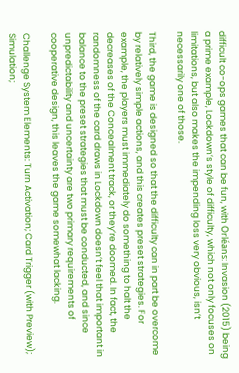difficult co-ops games that can be fun, with Orléans: Invasion (2015) being a prime example, Lockdown’s style of difficulty, which not only focuses on limitations, but also makes the impending loss very obvious, isn’t necessarily one of those.

Third, the game is designed so that the difficulty can in part be overcome by relatively simple actions, and this creates preset strategies. For example, the players must immediately do something to halt the decreases of the Concealment track, or they’re doomed. In fact, the randomness of the card draws in Lockdown doesn’t feel that important in balance to the preset strategies that must be conducted, and since unpredictability and uncertainty are two primary requirements of cooperative design, this leaves the game somewhat lacking.

Challenge System Elements: Turn Activation; Card Trigger (with Preview); Simulation;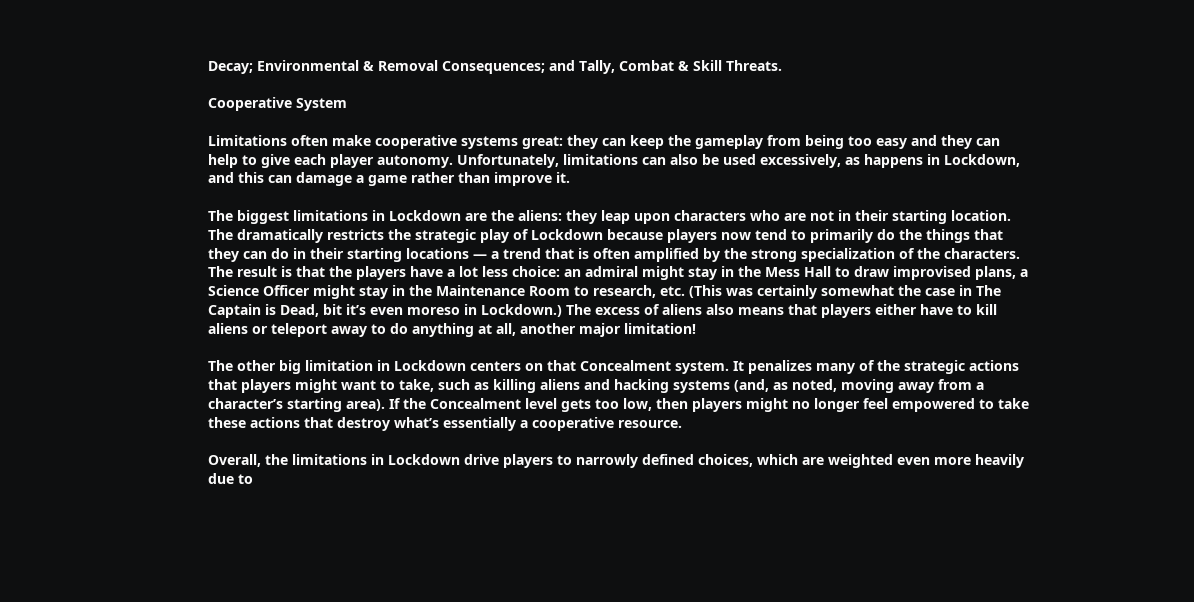Decay; Environmental & Removal Consequences; and Tally, Combat & Skill Threats.

Cooperative System

Limitations often make cooperative systems great: they can keep the gameplay from being too easy and they can help to give each player autonomy. Unfortunately, limitations can also be used excessively, as happens in Lockdown, and this can damage a game rather than improve it.

The biggest limitations in Lockdown are the aliens: they leap upon characters who are not in their starting location. The dramatically restricts the strategic play of Lockdown because players now tend to primarily do the things that they can do in their starting locations — a trend that is often amplified by the strong specialization of the characters. The result is that the players have a lot less choice: an admiral might stay in the Mess Hall to draw improvised plans, a Science Officer might stay in the Maintenance Room to research, etc. (This was certainly somewhat the case in The Captain is Dead, bit it’s even moreso in Lockdown.) The excess of aliens also means that players either have to kill aliens or teleport away to do anything at all, another major limitation!

The other big limitation in Lockdown centers on that Concealment system. It penalizes many of the strategic actions that players might want to take, such as killing aliens and hacking systems (and, as noted, moving away from a character’s starting area). If the Concealment level gets too low, then players might no longer feel empowered to take these actions that destroy what’s essentially a cooperative resource.

Overall, the limitations in Lockdown drive players to narrowly defined choices, which are weighted even more heavily due to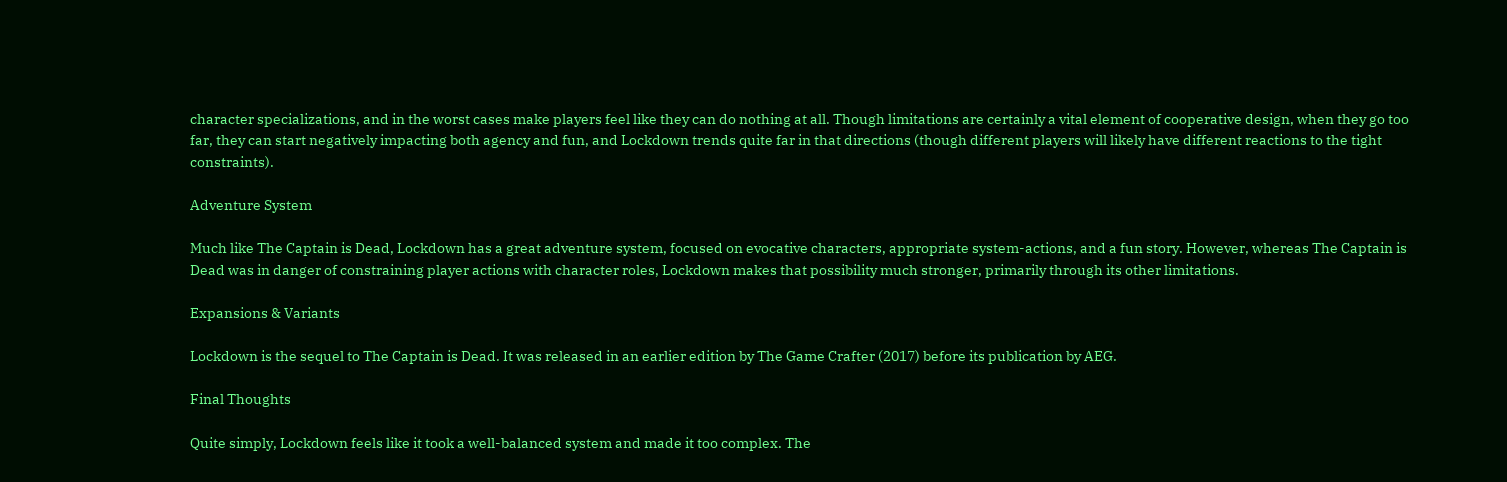character specializations, and in the worst cases make players feel like they can do nothing at all. Though limitations are certainly a vital element of cooperative design, when they go too far, they can start negatively impacting both agency and fun, and Lockdown trends quite far in that directions (though different players will likely have different reactions to the tight constraints).

Adventure System

Much like The Captain is Dead, Lockdown has a great adventure system, focused on evocative characters, appropriate system-actions, and a fun story. However, whereas The Captain is Dead was in danger of constraining player actions with character roles, Lockdown makes that possibility much stronger, primarily through its other limitations.

Expansions & Variants

Lockdown is the sequel to The Captain is Dead. It was released in an earlier edition by The Game Crafter (2017) before its publication by AEG.

Final Thoughts

Quite simply, Lockdown feels like it took a well-balanced system and made it too complex. The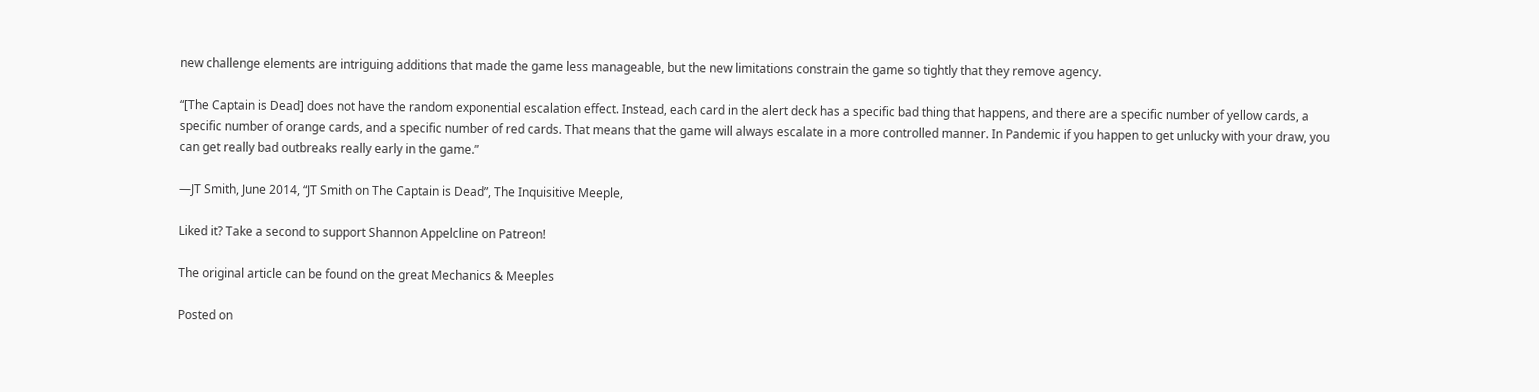new challenge elements are intriguing additions that made the game less manageable, but the new limitations constrain the game so tightly that they remove agency.

“[The Captain is Dead] does not have the random exponential escalation effect. Instead, each card in the alert deck has a specific bad thing that happens, and there are a specific number of yellow cards, a specific number of orange cards, and a specific number of red cards. That means that the game will always escalate in a more controlled manner. In Pandemic if you happen to get unlucky with your draw, you can get really bad outbreaks really early in the game.”

—JT Smith, June 2014, “JT Smith on The Captain is Dead”, The Inquisitive Meeple,

Liked it? Take a second to support Shannon Appelcline on Patreon!

The original article can be found on the great Mechanics & Meeples

Posted on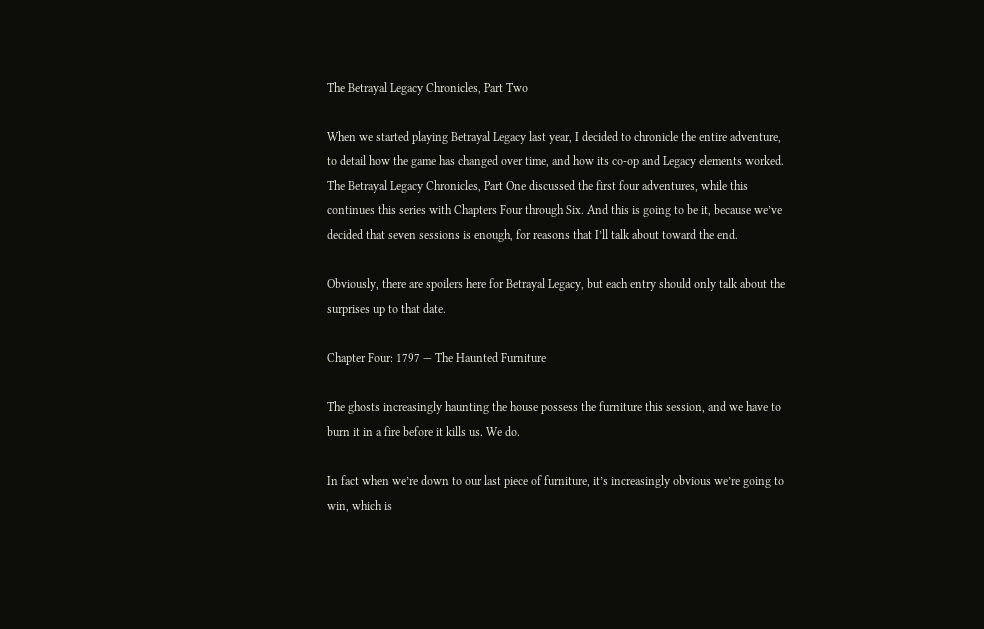The Betrayal Legacy Chronicles, Part Two

When we started playing Betrayal Legacy last year, I decided to chronicle the entire adventure, to detail how the game has changed over time, and how its co-op and Legacy elements worked. The Betrayal Legacy Chronicles, Part One discussed the first four adventures, while this continues this series with Chapters Four through Six. And this is going to be it, because we’ve decided that seven sessions is enough, for reasons that I’ll talk about toward the end.

Obviously, there are spoilers here for Betrayal Legacy, but each entry should only talk about the surprises up to that date.

Chapter Four: 1797 — The Haunted Furniture

The ghosts increasingly haunting the house possess the furniture this session, and we have to burn it in a fire before it kills us. We do.

In fact when we’re down to our last piece of furniture, it’s increasingly obvious we’re going to win, which is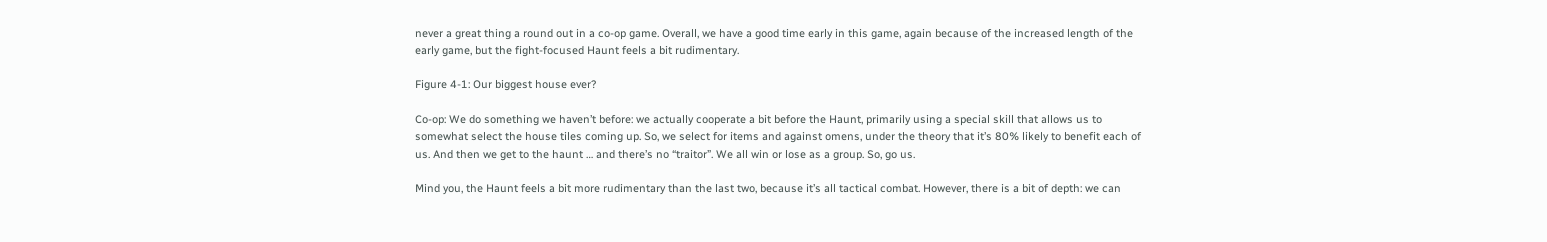never a great thing a round out in a co-op game. Overall, we have a good time early in this game, again because of the increased length of the early game, but the fight-focused Haunt feels a bit rudimentary.

Figure 4-1: Our biggest house ever?

Co-op: We do something we haven’t before: we actually cooperate a bit before the Haunt, primarily using a special skill that allows us to somewhat select the house tiles coming up. So, we select for items and against omens, under the theory that it’s 80% likely to benefit each of us. And then we get to the haunt … and there’s no “traitor”. We all win or lose as a group. So, go us.

Mind you, the Haunt feels a bit more rudimentary than the last two, because it’s all tactical combat. However, there is a bit of depth: we can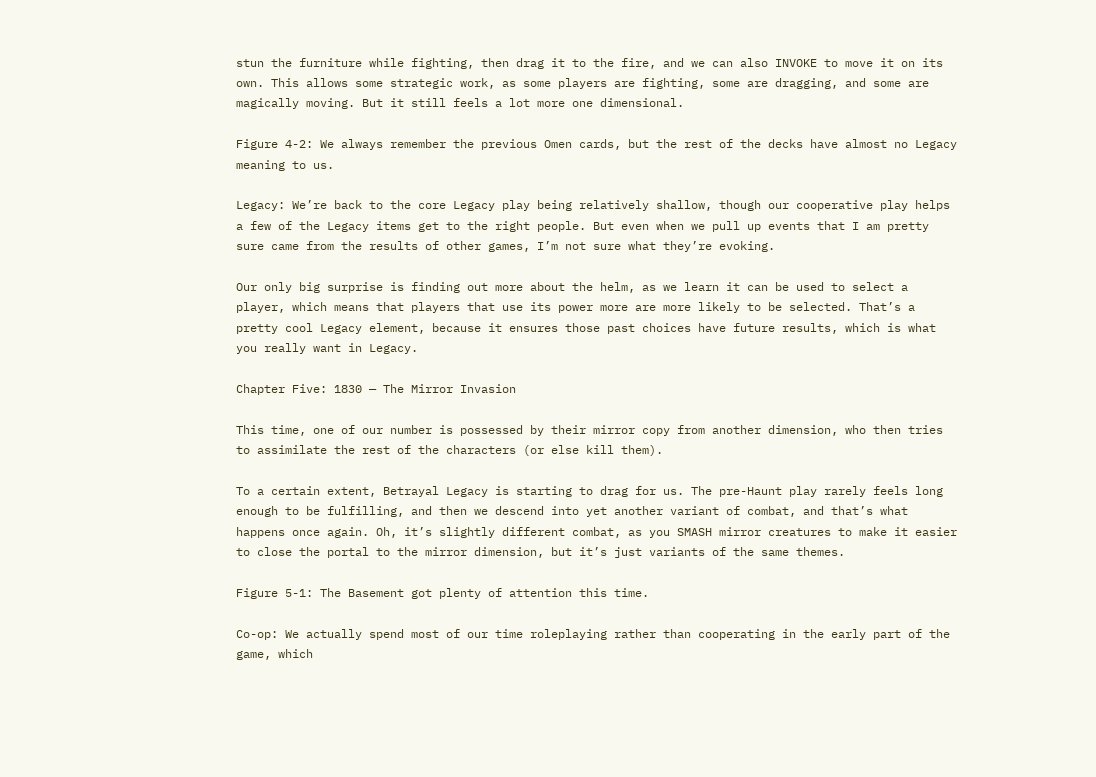stun the furniture while fighting, then drag it to the fire, and we can also INVOKE to move it on its own. This allows some strategic work, as some players are fighting, some are dragging, and some are magically moving. But it still feels a lot more one dimensional.

Figure 4-2: We always remember the previous Omen cards, but the rest of the decks have almost no Legacy meaning to us.

Legacy: We’re back to the core Legacy play being relatively shallow, though our cooperative play helps a few of the Legacy items get to the right people. But even when we pull up events that I am pretty sure came from the results of other games, I’m not sure what they’re evoking.

Our only big surprise is finding out more about the helm, as we learn it can be used to select a player, which means that players that use its power more are more likely to be selected. That’s a pretty cool Legacy element, because it ensures those past choices have future results, which is what you really want in Legacy.

Chapter Five: 1830 — The Mirror Invasion

This time, one of our number is possessed by their mirror copy from another dimension, who then tries to assimilate the rest of the characters (or else kill them).

To a certain extent, Betrayal Legacy is starting to drag for us. The pre-Haunt play rarely feels long enough to be fulfilling, and then we descend into yet another variant of combat, and that’s what happens once again. Oh, it’s slightly different combat, as you SMASH mirror creatures to make it easier to close the portal to the mirror dimension, but it’s just variants of the same themes.

Figure 5-1: The Basement got plenty of attention this time.

Co-op: We actually spend most of our time roleplaying rather than cooperating in the early part of the game, which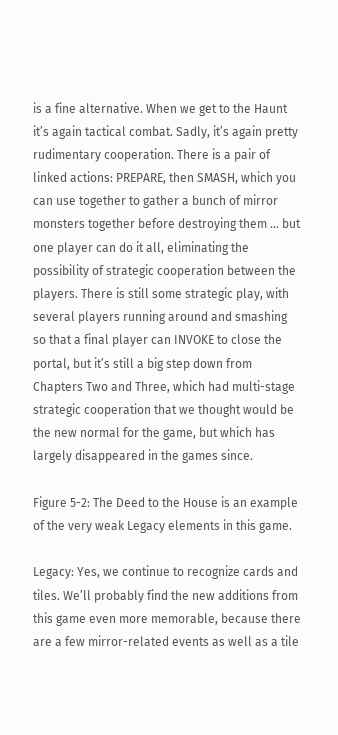is a fine alternative. When we get to the Haunt it’s again tactical combat. Sadly, it’s again pretty rudimentary cooperation. There is a pair of linked actions: PREPARE, then SMASH, which you can use together to gather a bunch of mirror monsters together before destroying them … but one player can do it all, eliminating the possibility of strategic cooperation between the players. There is still some strategic play, with several players running around and smashing so that a final player can INVOKE to close the portal, but it’s still a big step down from Chapters Two and Three, which had multi-stage strategic cooperation that we thought would be the new normal for the game, but which has largely disappeared in the games since.

Figure 5-2: The Deed to the House is an example of the very weak Legacy elements in this game.

Legacy: Yes, we continue to recognize cards and tiles. We’ll probably find the new additions from this game even more memorable, because there are a few mirror-related events as well as a tile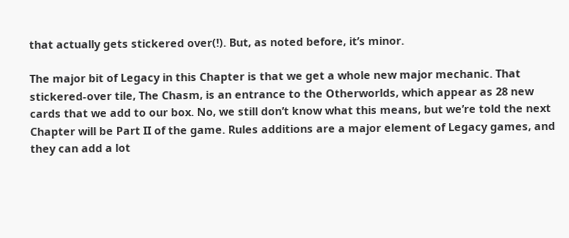that actually gets stickered over(!). But, as noted before, it’s minor.

The major bit of Legacy in this Chapter is that we get a whole new major mechanic. That stickered-over tile, The Chasm, is an entrance to the Otherworlds, which appear as 28 new cards that we add to our box. No, we still don’t know what this means, but we’re told the next Chapter will be Part II of the game. Rules additions are a major element of Legacy games, and they can add a lot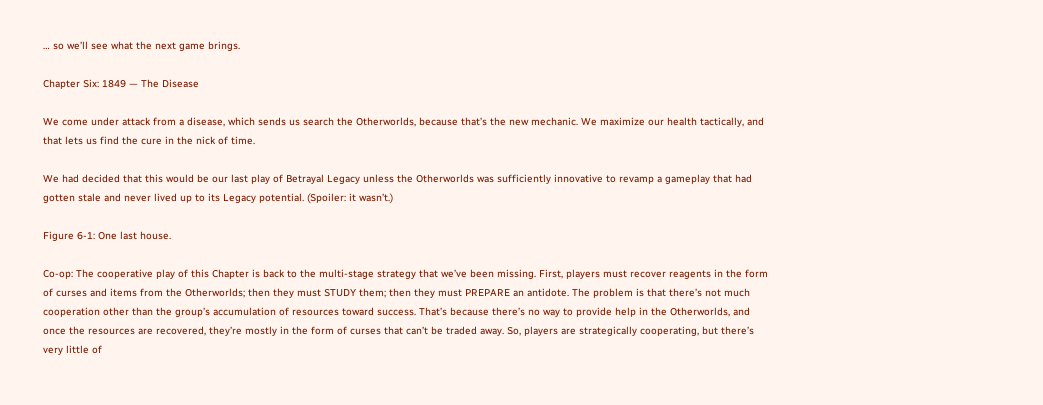… so we’ll see what the next game brings.

Chapter Six: 1849 — The Disease

We come under attack from a disease, which sends us search the Otherworlds, because that’s the new mechanic. We maximize our health tactically, and that lets us find the cure in the nick of time.

We had decided that this would be our last play of Betrayal Legacy unless the Otherworlds was sufficiently innovative to revamp a gameplay that had gotten stale and never lived up to its Legacy potential. (Spoiler: it wasn’t.)

Figure 6-1: One last house.

Co-op: The cooperative play of this Chapter is back to the multi-stage strategy that we’ve been missing. First, players must recover reagents in the form of curses and items from the Otherworlds; then they must STUDY them; then they must PREPARE an antidote. The problem is that there’s not much cooperation other than the group’s accumulation of resources toward success. That’s because there’s no way to provide help in the Otherworlds, and once the resources are recovered, they’re mostly in the form of curses that can’t be traded away. So, players are strategically cooperating, but there’s very little of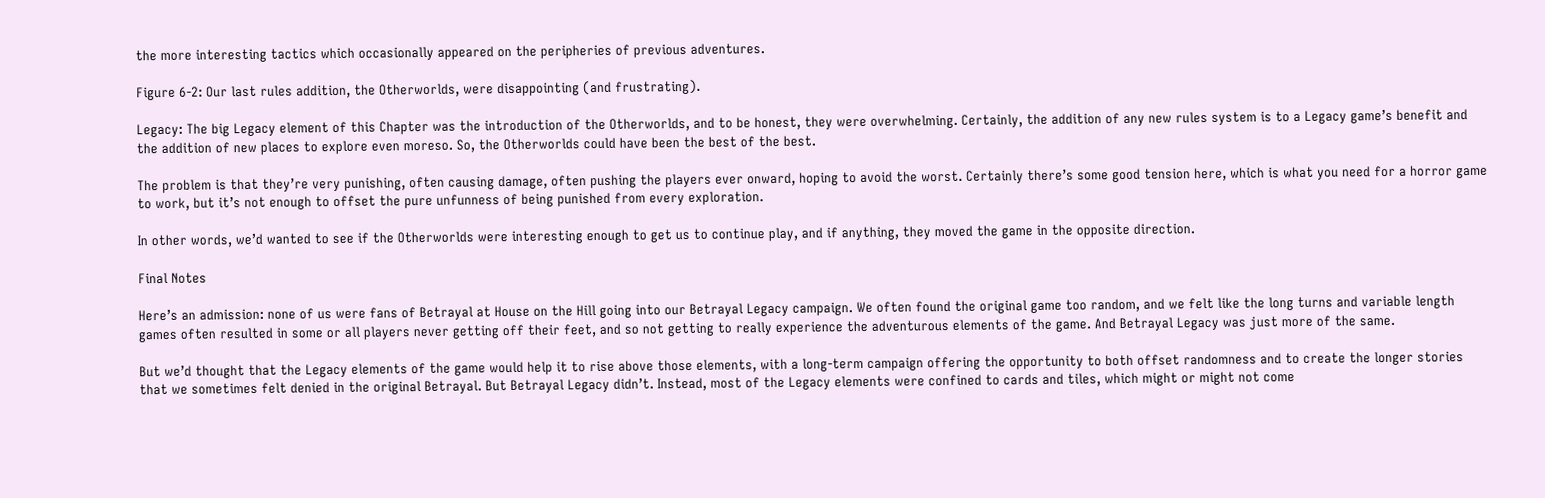the more interesting tactics which occasionally appeared on the peripheries of previous adventures.

Figure 6-2: Our last rules addition, the Otherworlds, were disappointing (and frustrating).

Legacy: The big Legacy element of this Chapter was the introduction of the Otherworlds, and to be honest, they were overwhelming. Certainly, the addition of any new rules system is to a Legacy game’s benefit and the addition of new places to explore even moreso. So, the Otherworlds could have been the best of the best.

The problem is that they’re very punishing, often causing damage, often pushing the players ever onward, hoping to avoid the worst. Certainly there’s some good tension here, which is what you need for a horror game to work, but it’s not enough to offset the pure unfunness of being punished from every exploration.

In other words, we’d wanted to see if the Otherworlds were interesting enough to get us to continue play, and if anything, they moved the game in the opposite direction.

Final Notes

Here’s an admission: none of us were fans of Betrayal at House on the Hill going into our Betrayal Legacy campaign. We often found the original game too random, and we felt like the long turns and variable length games often resulted in some or all players never getting off their feet, and so not getting to really experience the adventurous elements of the game. And Betrayal Legacy was just more of the same.

But we’d thought that the Legacy elements of the game would help it to rise above those elements, with a long-term campaign offering the opportunity to both offset randomness and to create the longer stories that we sometimes felt denied in the original Betrayal. But Betrayal Legacy didn’t. Instead, most of the Legacy elements were confined to cards and tiles, which might or might not come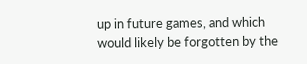up in future games, and which would likely be forgotten by the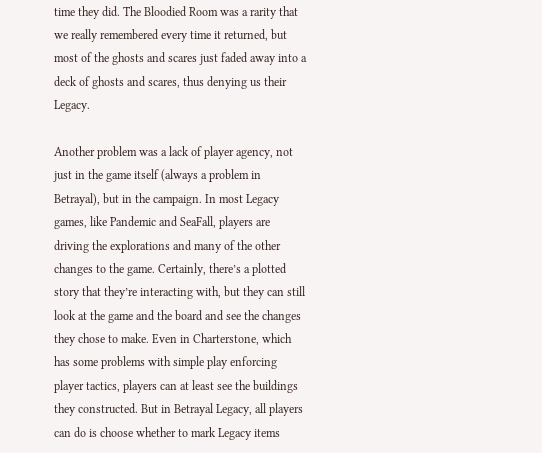time they did. The Bloodied Room was a rarity that we really remembered every time it returned, but most of the ghosts and scares just faded away into a deck of ghosts and scares, thus denying us their Legacy.

Another problem was a lack of player agency, not just in the game itself (always a problem in Betrayal), but in the campaign. In most Legacy games, like Pandemic and SeaFall, players are driving the explorations and many of the other changes to the game. Certainly, there’s a plotted story that they’re interacting with, but they can still look at the game and the board and see the changes they chose to make. Even in Charterstone, which has some problems with simple play enforcing player tactics, players can at least see the buildings they constructed. But in Betrayal Legacy, all players can do is choose whether to mark Legacy items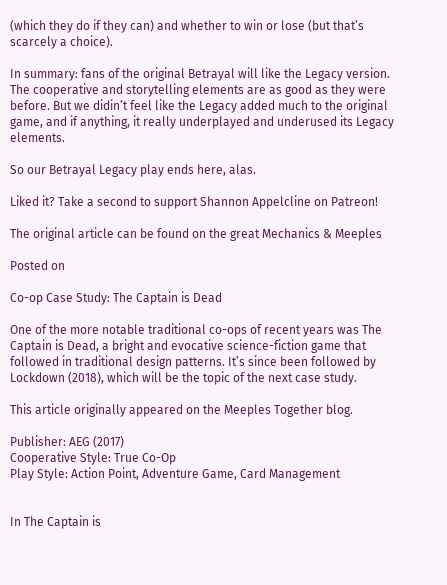(which they do if they can) and whether to win or lose (but that’s scarcely a choice).

In summary: fans of the original Betrayal will like the Legacy version. The cooperative and storytelling elements are as good as they were before. But we didin’t feel like the Legacy added much to the original game, and if anything, it really underplayed and underused its Legacy elements.

So our Betrayal Legacy play ends here, alas.

Liked it? Take a second to support Shannon Appelcline on Patreon!

The original article can be found on the great Mechanics & Meeples

Posted on

Co-op Case Study: The Captain is Dead

One of the more notable traditional co-ops of recent years was The Captain is Dead, a bright and evocative science-fiction game that followed in traditional design patterns. It’s since been followed by Lockdown (2018), which will be the topic of the next case study.

This article originally appeared on the Meeples Together blog.

Publisher: AEG (2017)
Cooperative Style: True Co-Op
Play Style: Action Point, Adventure Game, Card Management


In The Captain is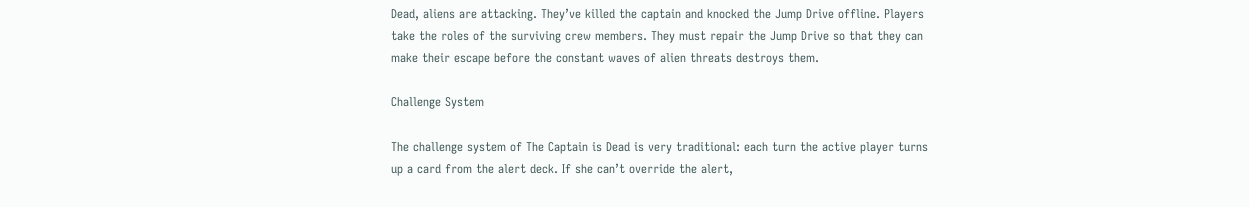Dead, aliens are attacking. They’ve killed the captain and knocked the Jump Drive offline. Players take the roles of the surviving crew members. They must repair the Jump Drive so that they can make their escape before the constant waves of alien threats destroys them.

Challenge System

The challenge system of The Captain is Dead is very traditional: each turn the active player turns up a card from the alert deck. If she can’t override the alert,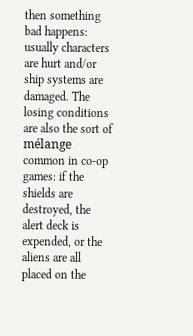then something bad happens: usually characters are hurt and/or ship systems are damaged. The losing conditions are also the sort of mélange common in co-op games: if the shields are destroyed, the alert deck is expended, or the aliens are all placed on the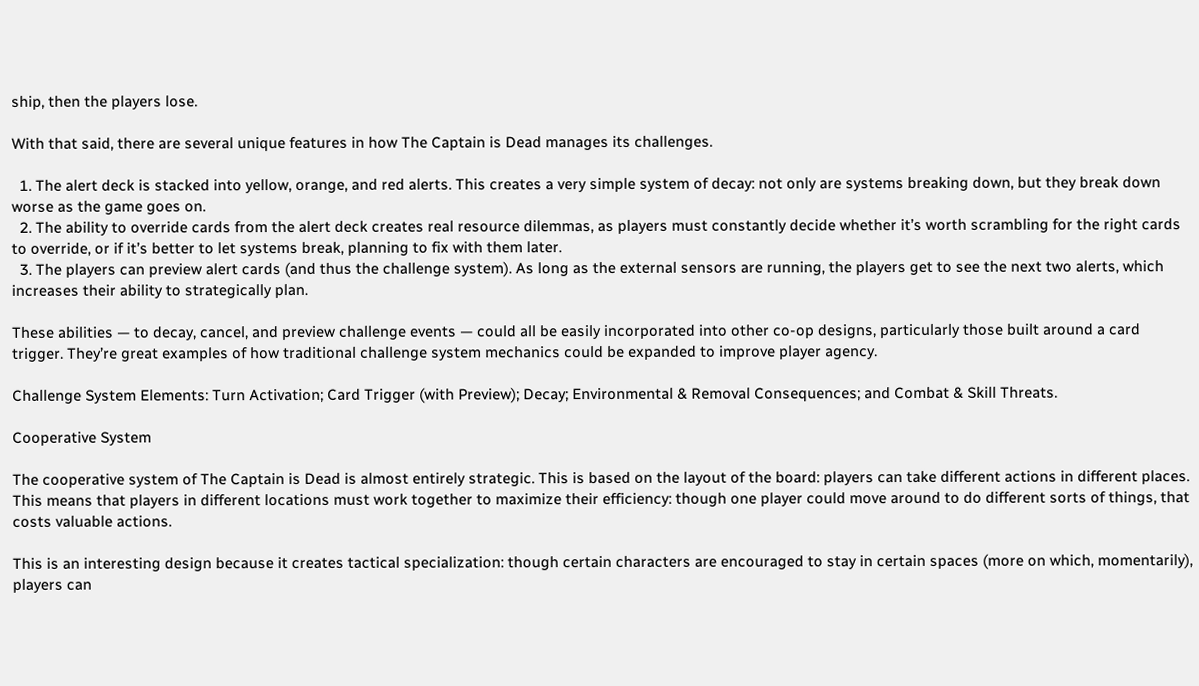ship, then the players lose.

With that said, there are several unique features in how The Captain is Dead manages its challenges.

  1. The alert deck is stacked into yellow, orange, and red alerts. This creates a very simple system of decay: not only are systems breaking down, but they break down worse as the game goes on.
  2. The ability to override cards from the alert deck creates real resource dilemmas, as players must constantly decide whether it’s worth scrambling for the right cards to override, or if it’s better to let systems break, planning to fix with them later.
  3. The players can preview alert cards (and thus the challenge system). As long as the external sensors are running, the players get to see the next two alerts, which increases their ability to strategically plan.

These abilities — to decay, cancel, and preview challenge events — could all be easily incorporated into other co-op designs, particularly those built around a card trigger. They’re great examples of how traditional challenge system mechanics could be expanded to improve player agency.

Challenge System Elements: Turn Activation; Card Trigger (with Preview); Decay; Environmental & Removal Consequences; and Combat & Skill Threats.

Cooperative System

The cooperative system of The Captain is Dead is almost entirely strategic. This is based on the layout of the board: players can take different actions in different places. This means that players in different locations must work together to maximize their efficiency: though one player could move around to do different sorts of things, that costs valuable actions.

This is an interesting design because it creates tactical specialization: though certain characters are encouraged to stay in certain spaces (more on which, momentarily), players can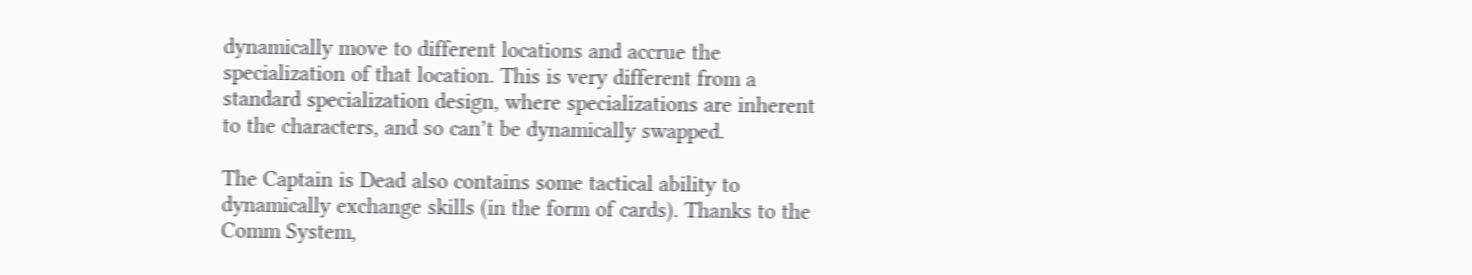dynamically move to different locations and accrue the specialization of that location. This is very different from a standard specialization design, where specializations are inherent to the characters, and so can’t be dynamically swapped.

The Captain is Dead also contains some tactical ability to dynamically exchange skills (in the form of cards). Thanks to the Comm System,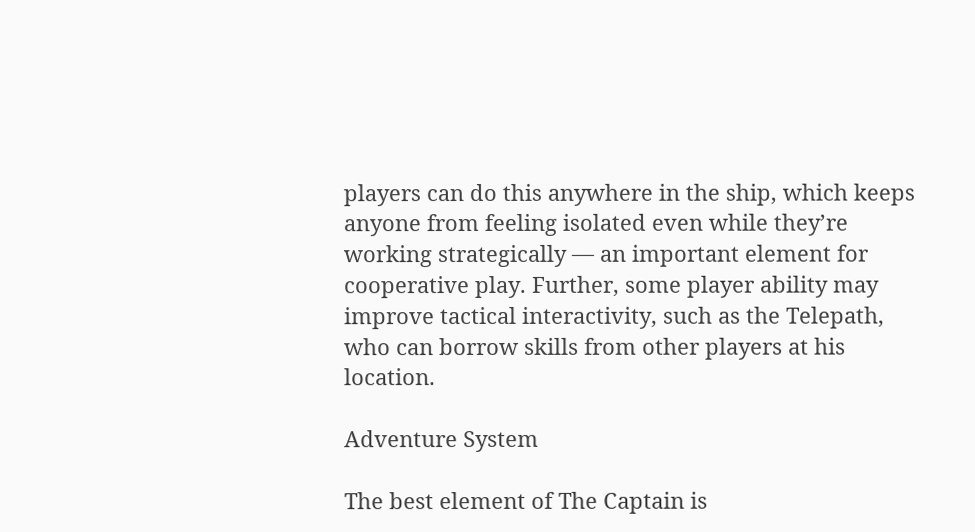players can do this anywhere in the ship, which keeps anyone from feeling isolated even while they’re working strategically — an important element for cooperative play. Further, some player ability may improve tactical interactivity, such as the Telepath, who can borrow skills from other players at his location.

Adventure System

The best element of The Captain is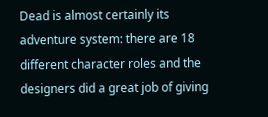Dead is almost certainly its adventure system: there are 18 different character roles and the designers did a great job of giving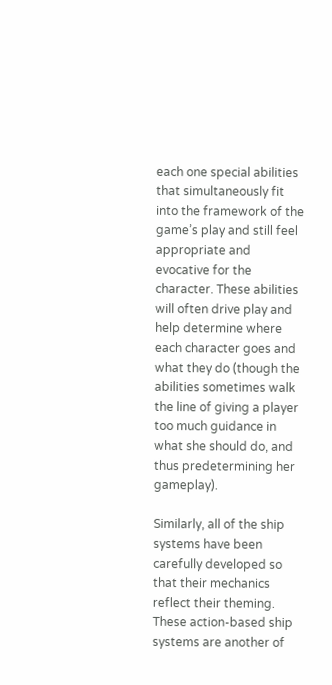each one special abilities that simultaneously fit into the framework of the game’s play and still feel appropriate and evocative for the character. These abilities will often drive play and help determine where each character goes and what they do (though the abilities sometimes walk the line of giving a player too much guidance in what she should do, and thus predetermining her gameplay).

Similarly, all of the ship systems have been carefully developed so that their mechanics reflect their theming. These action-based ship systems are another of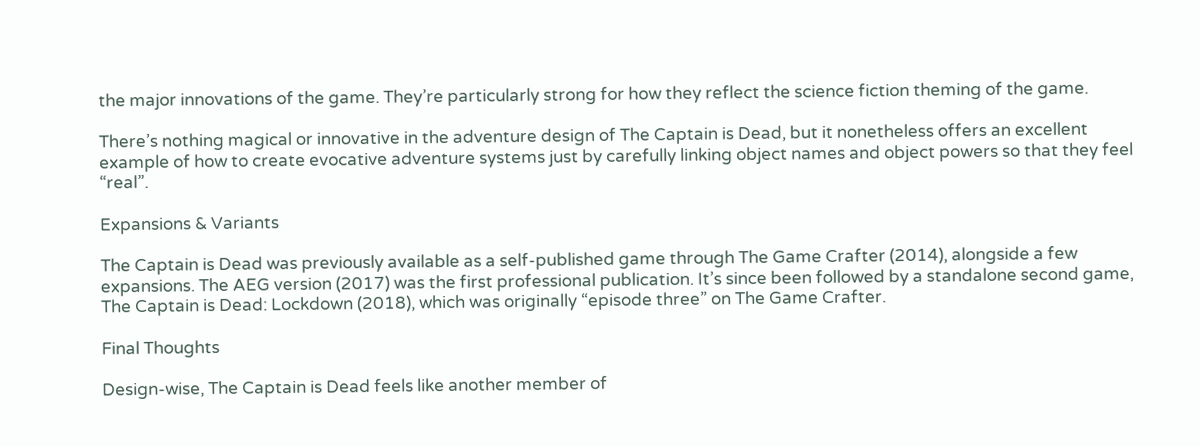the major innovations of the game. They’re particularly strong for how they reflect the science fiction theming of the game.

There’s nothing magical or innovative in the adventure design of The Captain is Dead, but it nonetheless offers an excellent example of how to create evocative adventure systems just by carefully linking object names and object powers so that they feel “real”.

Expansions & Variants

The Captain is Dead was previously available as a self-published game through The Game Crafter (2014), alongside a few expansions. The AEG version (2017) was the first professional publication. It’s since been followed by a standalone second game, The Captain is Dead: Lockdown (2018), which was originally “episode three” on The Game Crafter.

Final Thoughts

Design-wise, The Captain is Dead feels like another member of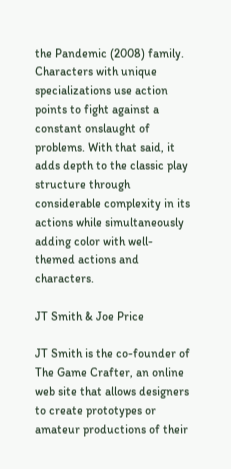the Pandemic (2008) family. Characters with unique specializations use action points to fight against a constant onslaught of problems. With that said, it adds depth to the classic play structure through considerable complexity in its actions while simultaneously adding color with well-themed actions and characters.

JT Smith & Joe Price

JT Smith is the co-founder of The Game Crafter, an online web site that allows designers to create prototypes or amateur productions of their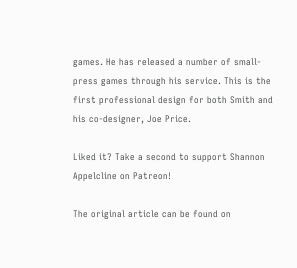games. He has released a number of small-press games through his service. This is the first professional design for both Smith and his co-designer, Joe Price.

Liked it? Take a second to support Shannon Appelcline on Patreon!

The original article can be found on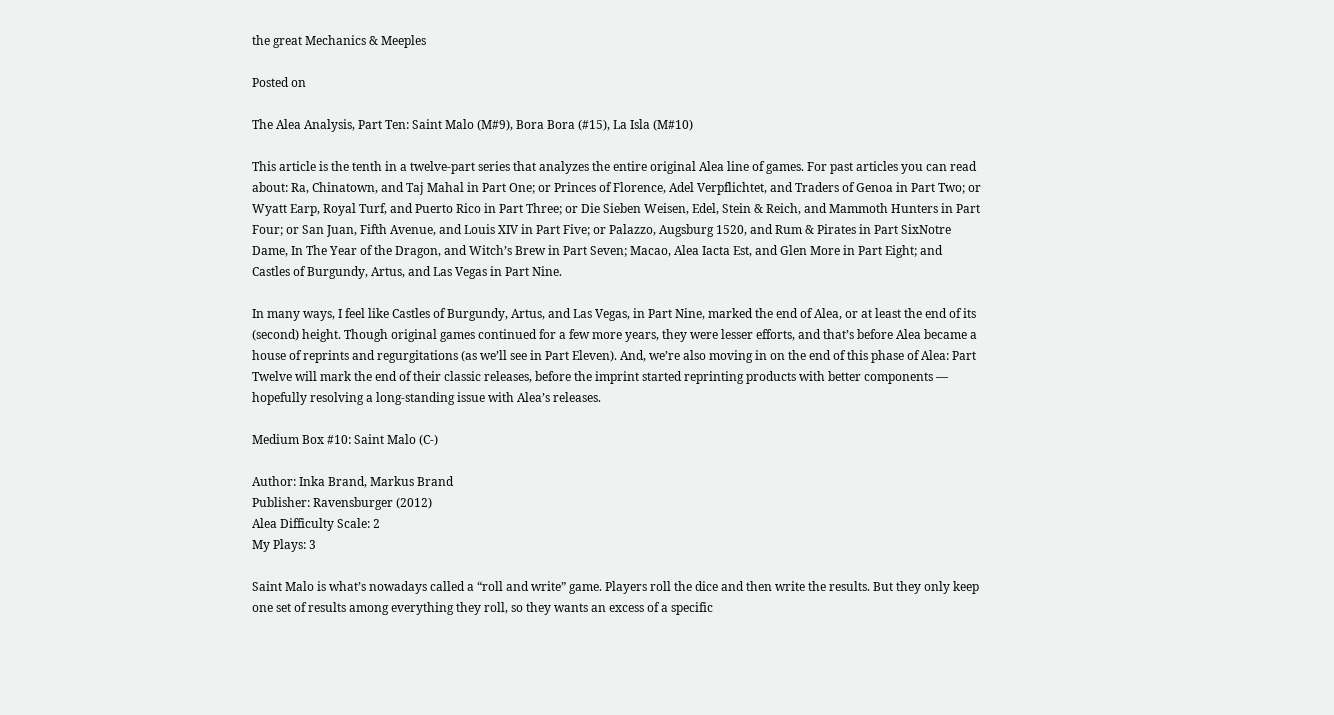the great Mechanics & Meeples

Posted on

The Alea Analysis, Part Ten: Saint Malo (M#9), Bora Bora (#15), La Isla (M#10)

This article is the tenth in a twelve-part series that analyzes the entire original Alea line of games. For past articles you can read about: Ra, Chinatown, and Taj Mahal in Part One; or Princes of Florence, Adel Verpflichtet, and Traders of Genoa in Part Two; or Wyatt Earp, Royal Turf, and Puerto Rico in Part Three; or Die Sieben Weisen, Edel, Stein & Reich, and Mammoth Hunters in Part Four; or San Juan, Fifth Avenue, and Louis XIV in Part Five; or Palazzo, Augsburg 1520, and Rum & Pirates in Part SixNotre Dame, In The Year of the Dragon, and Witch’s Brew in Part Seven; Macao, Alea Iacta Est, and Glen More in Part Eight; and Castles of Burgundy, Artus, and Las Vegas in Part Nine.

In many ways, I feel like Castles of Burgundy, Artus, and Las Vegas, in Part Nine, marked the end of Alea, or at least the end of its (second) height. Though original games continued for a few more years, they were lesser efforts, and that’s before Alea became a house of reprints and regurgitations (as we’ll see in Part Eleven). And, we’re also moving in on the end of this phase of Alea: Part Twelve will mark the end of their classic releases, before the imprint started reprinting products with better components — hopefully resolving a long-standing issue with Alea’s releases.

Medium Box #10: Saint Malo (C-)

Author: Inka Brand, Markus Brand
Publisher: Ravensburger (2012)
Alea Difficulty Scale: 2
My Plays: 3

Saint Malo is what’s nowadays called a “roll and write” game. Players roll the dice and then write the results. But they only keep one set of results among everything they roll, so they wants an excess of a specific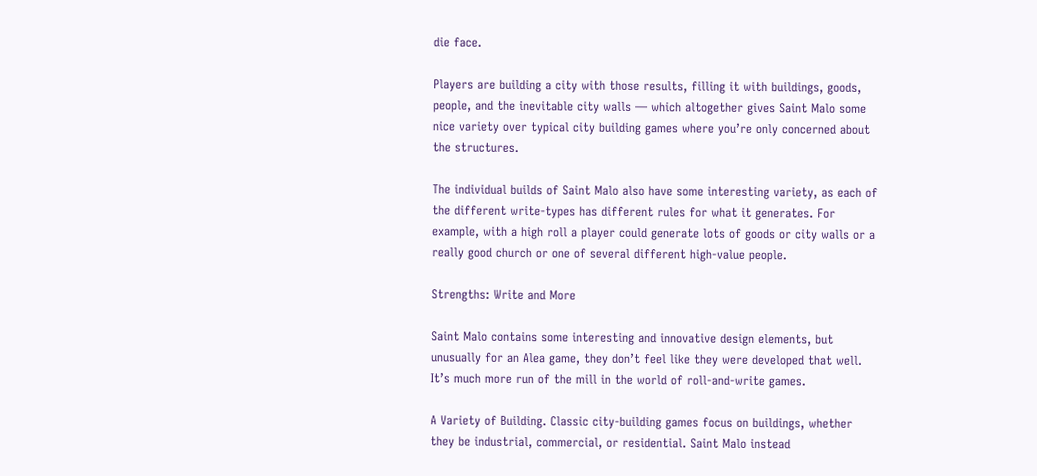die face.

Players are building a city with those results, filling it with buildings, goods, people, and the inevitable city walls — which altogether gives Saint Malo some nice variety over typical city building games where you’re only concerned about the structures.

The individual builds of Saint Malo also have some interesting variety, as each of the different write-types has different rules for what it generates. For example, with a high roll a player could generate lots of goods or city walls or a really good church or one of several different high-value people.

Strengths: Write and More

Saint Malo contains some interesting and innovative design elements, but unusually for an Alea game, they don’t feel like they were developed that well. It’s much more run of the mill in the world of roll-and-write games.

A Variety of Building. Classic city-building games focus on buildings, whether they be industrial, commercial, or residential. Saint Malo instead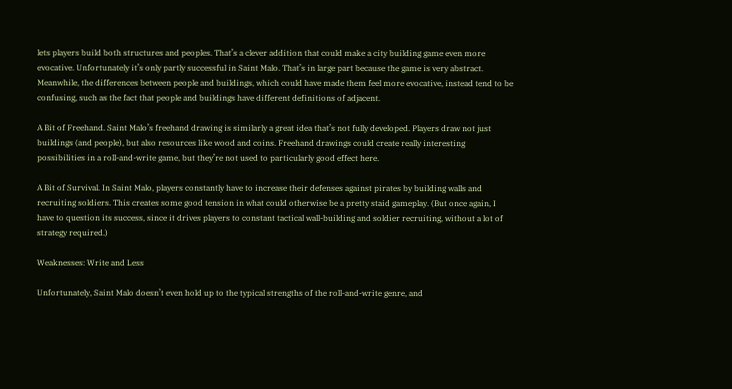lets players build both structures and peoples. That’s a clever addition that could make a city building game even more evocative. Unfortunately it’s only partly successful in Saint Malo. That’s in large part because the game is very abstract. Meanwhile, the differences between people and buildings, which could have made them feel more evocative, instead tend to be confusing, such as the fact that people and buildings have different definitions of adjacent.

A Bit of Freehand. Saint Malo’s freehand drawing is similarly a great idea that’s not fully developed. Players draw not just buildings (and people), but also resources like wood and coins. Freehand drawings could create really interesting possibilities in a roll-and-write game, but they’re not used to particularly good effect here.

A Bit of Survival. In Saint Malo, players constantly have to increase their defenses against pirates by building walls and recruiting soldiers. This creates some good tension in what could otherwise be a pretty staid gameplay. (But once again, I have to question its success, since it drives players to constant tactical wall-building and soldier recruiting, without a lot of strategy required.)

Weaknesses: Write and Less

Unfortunately, Saint Malo doesn’t even hold up to the typical strengths of the roll-and-write genre, and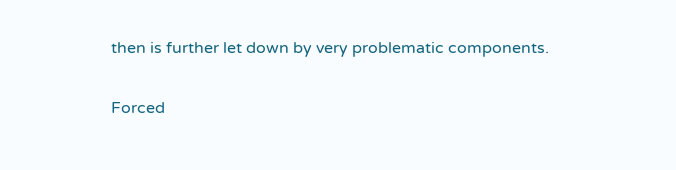then is further let down by very problematic components.

Forced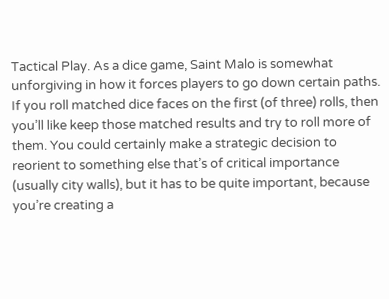Tactical Play. As a dice game, Saint Malo is somewhat unforgiving in how it forces players to go down certain paths. If you roll matched dice faces on the first (of three) rolls, then you’ll like keep those matched results and try to roll more of them. You could certainly make a strategic decision to reorient to something else that’s of critical importance (usually city walls), but it has to be quite important, because you’re creating a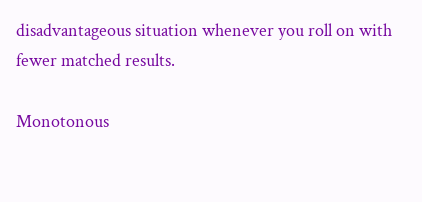disadvantageous situation whenever you roll on with fewer matched results.

Monotonous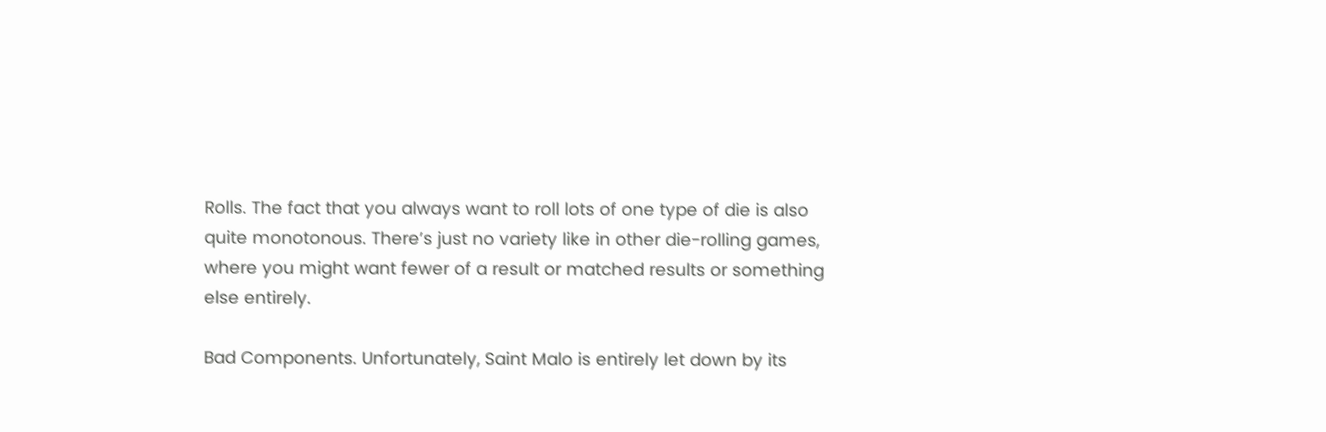Rolls. The fact that you always want to roll lots of one type of die is also quite monotonous. There’s just no variety like in other die-rolling games, where you might want fewer of a result or matched results or something else entirely.

Bad Components. Unfortunately, Saint Malo is entirely let down by its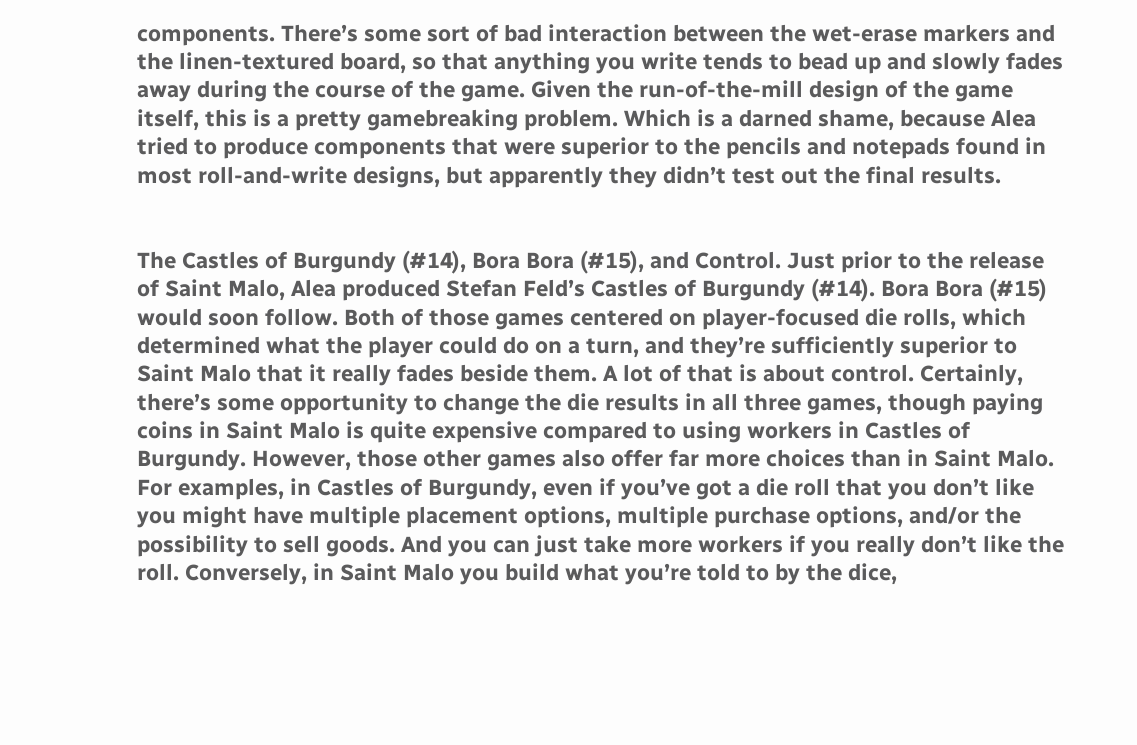components. There’s some sort of bad interaction between the wet-erase markers and the linen-textured board, so that anything you write tends to bead up and slowly fades away during the course of the game. Given the run-of-the-mill design of the game itself, this is a pretty gamebreaking problem. Which is a darned shame, because Alea tried to produce components that were superior to the pencils and notepads found in most roll-and-write designs, but apparently they didn’t test out the final results.


The Castles of Burgundy (#14), Bora Bora (#15), and Control. Just prior to the release of Saint Malo, Alea produced Stefan Feld’s Castles of Burgundy (#14). Bora Bora (#15) would soon follow. Both of those games centered on player-focused die rolls, which determined what the player could do on a turn, and they’re sufficiently superior to Saint Malo that it really fades beside them. A lot of that is about control. Certainly, there’s some opportunity to change the die results in all three games, though paying coins in Saint Malo is quite expensive compared to using workers in Castles of Burgundy. However, those other games also offer far more choices than in Saint Malo. For examples, in Castles of Burgundy, even if you’ve got a die roll that you don’t like you might have multiple placement options, multiple purchase options, and/or the possibility to sell goods. And you can just take more workers if you really don’t like the roll. Conversely, in Saint Malo you build what you’re told to by the dice,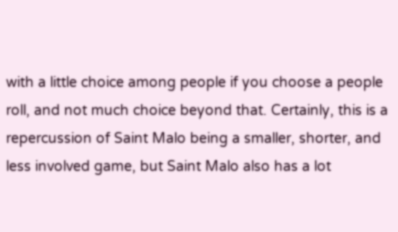with a little choice among people if you choose a people roll, and not much choice beyond that. Certainly, this is a repercussion of Saint Malo being a smaller, shorter, and less involved game, but Saint Malo also has a lot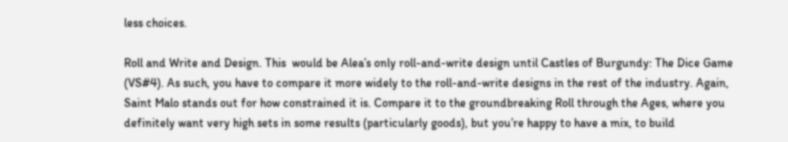less choices.

Roll and Write and Design. This  would be Alea’s only roll-and-write design until Castles of Burgundy: The Dice Game (VS#4). As such, you have to compare it more widely to the roll-and-write designs in the rest of the industry. Again, Saint Malo stands out for how constrained it is. Compare it to the groundbreaking Roll through the Ages, where you definitely want very high sets in some results (particularly goods), but you’re happy to have a mix, to build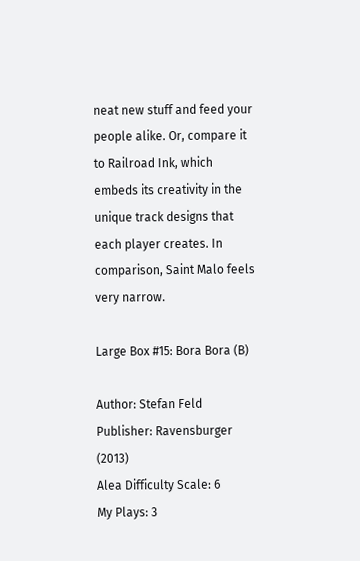neat new stuff and feed your people alike. Or, compare it to Railroad Ink, which embeds its creativity in the unique track designs that each player creates. In comparison, Saint Malo feels very narrow.

Large Box #15: Bora Bora (B)

Author: Stefan Feld
Publisher: Ravensburger (2013)
Alea Difficulty Scale: 6
My Plays: 3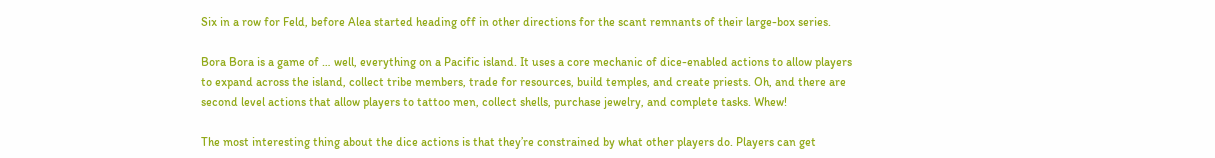Six in a row for Feld, before Alea started heading off in other directions for the scant remnants of their large-box series.

Bora Bora is a game of … well, everything on a Pacific island. It uses a core mechanic of dice-enabled actions to allow players to expand across the island, collect tribe members, trade for resources, build temples, and create priests. Oh, and there are second level actions that allow players to tattoo men, collect shells, purchase jewelry, and complete tasks. Whew!

The most interesting thing about the dice actions is that they’re constrained by what other players do. Players can get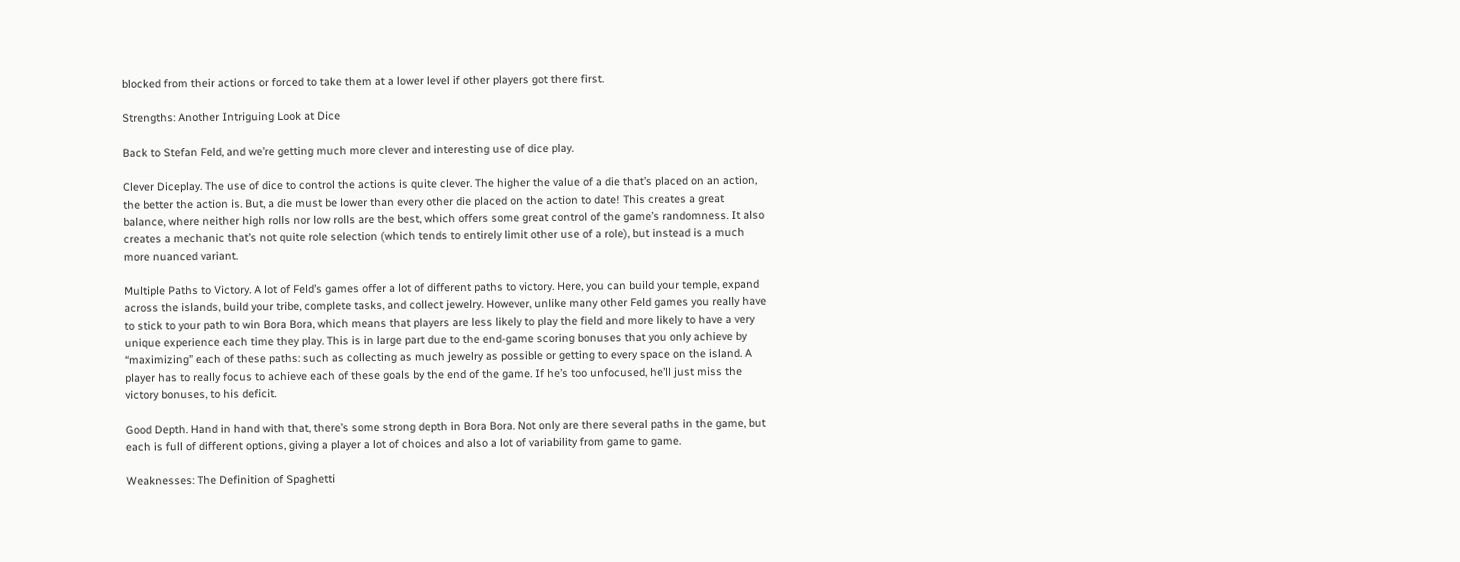blocked from their actions or forced to take them at a lower level if other players got there first.

Strengths: Another Intriguing Look at Dice

Back to Stefan Feld, and we’re getting much more clever and interesting use of dice play.

Clever Diceplay. The use of dice to control the actions is quite clever. The higher the value of a die that’s placed on an action, the better the action is. But, a die must be lower than every other die placed on the action to date! This creates a great balance, where neither high rolls nor low rolls are the best, which offers some great control of the game’s randomness. It also creates a mechanic that’s not quite role selection (which tends to entirely limit other use of a role), but instead is a much more nuanced variant.

Multiple Paths to Victory. A lot of Feld’s games offer a lot of different paths to victory. Here, you can build your temple, expand across the islands, build your tribe, complete tasks, and collect jewelry. However, unlike many other Feld games you really have to stick to your path to win Bora Bora, which means that players are less likely to play the field and more likely to have a very unique experience each time they play. This is in large part due to the end-game scoring bonuses that you only achieve by “maximizing” each of these paths: such as collecting as much jewelry as possible or getting to every space on the island. A player has to really focus to achieve each of these goals by the end of the game. If he’s too unfocused, he’ll just miss the victory bonuses, to his deficit.

Good Depth. Hand in hand with that, there’s some strong depth in Bora Bora. Not only are there several paths in the game, but each is full of different options, giving a player a lot of choices and also a lot of variability from game to game.

Weaknesses: The Definition of Spaghetti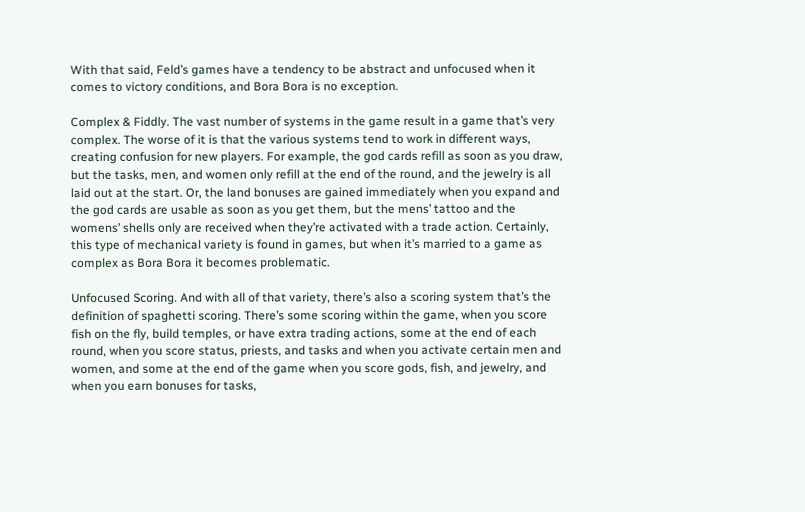With that said, Feld’s games have a tendency to be abstract and unfocused when it comes to victory conditions, and Bora Bora is no exception.

Complex & Fiddly. The vast number of systems in the game result in a game that’s very complex. The worse of it is that the various systems tend to work in different ways, creating confusion for new players. For example, the god cards refill as soon as you draw, but the tasks, men, and women only refill at the end of the round, and the jewelry is all laid out at the start. Or, the land bonuses are gained immediately when you expand and the god cards are usable as soon as you get them, but the mens’ tattoo and the womens’ shells only are received when they’re activated with a trade action. Certainly, this type of mechanical variety is found in games, but when it’s married to a game as complex as Bora Bora it becomes problematic.

Unfocused Scoring. And with all of that variety, there’s also a scoring system that’s the definition of spaghetti scoring. There’s some scoring within the game, when you score fish on the fly, build temples, or have extra trading actions, some at the end of each round, when you score status, priests, and tasks and when you activate certain men and women, and some at the end of the game when you score gods, fish, and jewelry, and when you earn bonuses for tasks,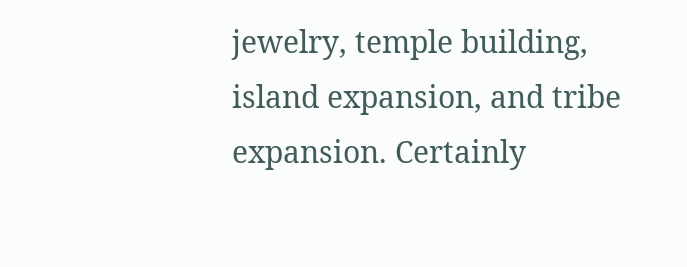jewelry, temple building, island expansion, and tribe expansion. Certainly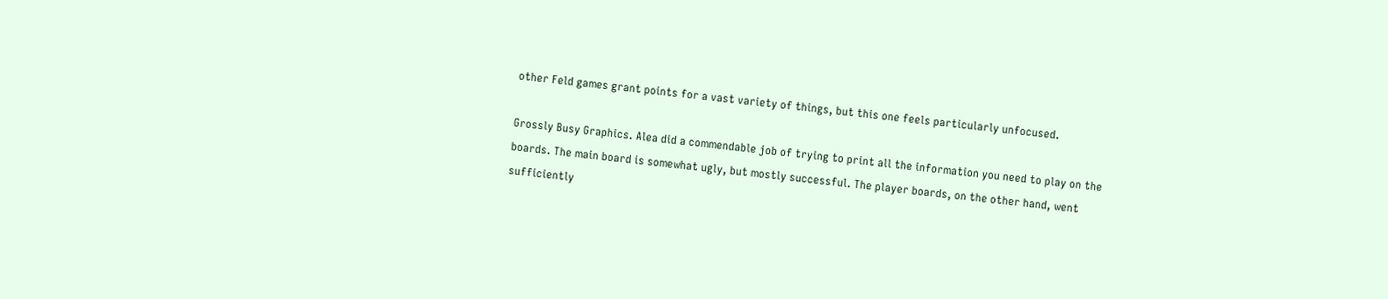other Feld games grant points for a vast variety of things, but this one feels particularly unfocused.

Grossly Busy Graphics. Alea did a commendable job of trying to print all the information you need to play on the boards. The main board is somewhat ugly, but mostly successful. The player boards, on the other hand, went sufficiently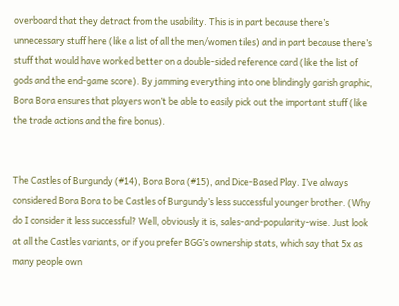overboard that they detract from the usability. This is in part because there’s unnecessary stuff here (like a list of all the men/women tiles) and in part because there’s stuff that would have worked better on a double-sided reference card (like the list of gods and the end-game score). By jamming everything into one blindingly garish graphic, Bora Bora ensures that players won’t be able to easily pick out the important stuff (like the trade actions and the fire bonus).


The Castles of Burgundy (#14), Bora Bora (#15), and Dice-Based Play. I’ve always considered Bora Bora to be Castles of Burgundy’s less successful younger brother. (Why do I consider it less successful? Well, obviously it is, sales-and-popularity-wise. Just look at all the Castles variants, or if you prefer BGG’s ownership stats, which say that 5x as many people own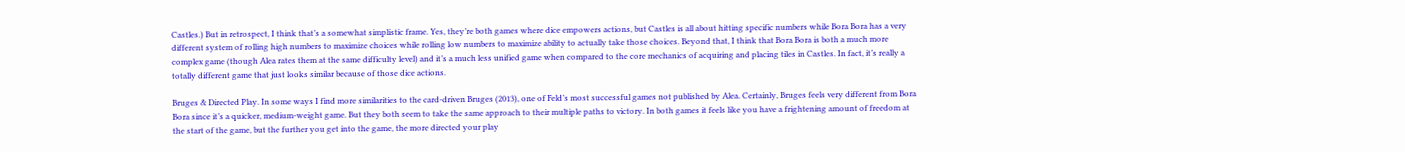Castles.) But in retrospect, I think that’s a somewhat simplistic frame. Yes, they’re both games where dice empowers actions, but Castles is all about hitting specific numbers while Bora Bora has a very different system of rolling high numbers to maximize choices while rolling low numbers to maximize ability to actually take those choices. Beyond that, I think that Bora Bora is both a much more complex game (though Alea rates them at the same difficulty level) and it’s a much less unified game when compared to the core mechanics of acquiring and placing tiles in Castles. In fact, it’s really a totally different game that just looks similar because of those dice actions.

Bruges & Directed Play. In some ways I find more similarities to the card-driven Bruges (2013), one of Feld’s most successful games not published by Alea. Certainly, Bruges feels very different from Bora Bora since it’s a quicker, medium-weight game. But they both seem to take the same approach to their multiple paths to victory. In both games it feels like you have a frightening amount of freedom at the start of the game, but the further you get into the game, the more directed your play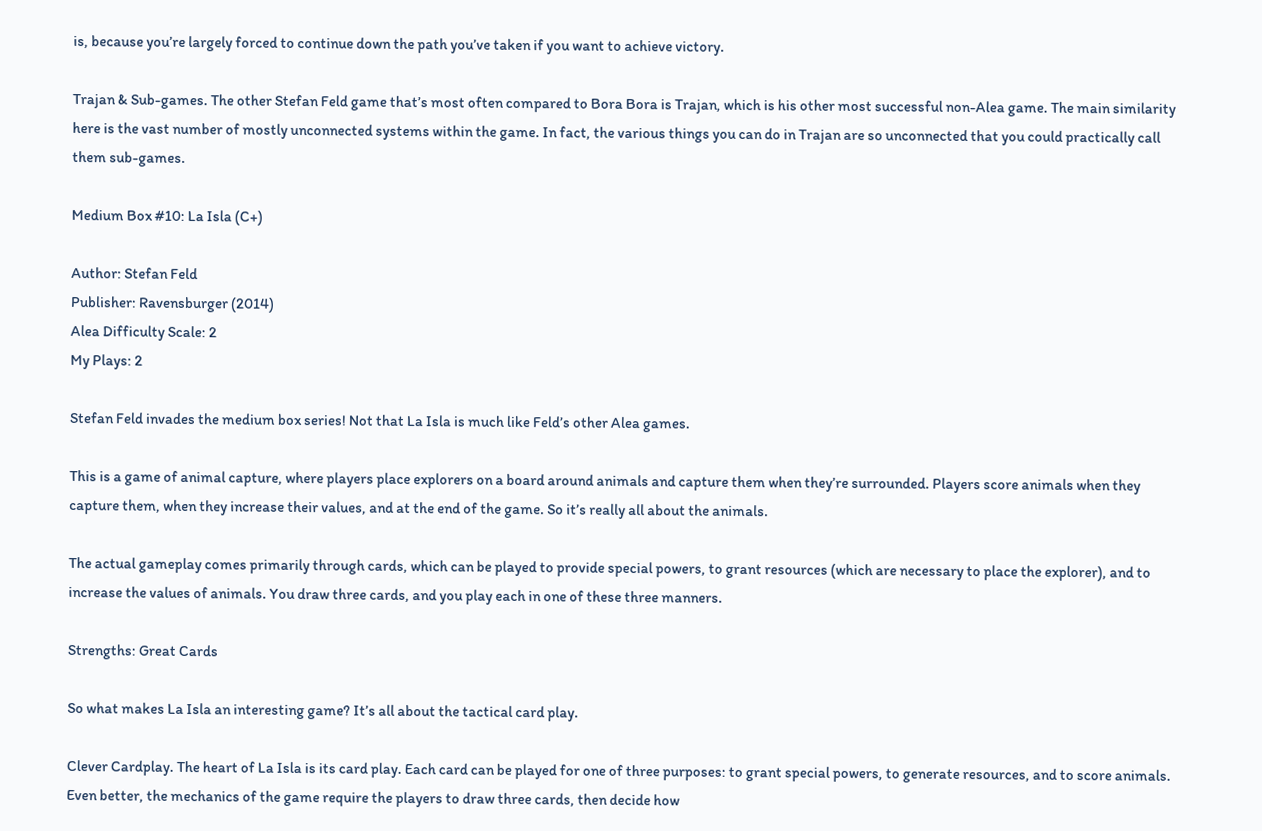is, because you’re largely forced to continue down the path you’ve taken if you want to achieve victory.

Trajan & Sub-games. The other Stefan Feld game that’s most often compared to Bora Bora is Trajan, which is his other most successful non-Alea game. The main similarity here is the vast number of mostly unconnected systems within the game. In fact, the various things you can do in Trajan are so unconnected that you could practically call them sub-games.

Medium Box #10: La Isla (C+)

Author: Stefan Feld
Publisher: Ravensburger (2014)
Alea Difficulty Scale: 2
My Plays: 2

Stefan Feld invades the medium box series! Not that La Isla is much like Feld’s other Alea games.

This is a game of animal capture, where players place explorers on a board around animals and capture them when they’re surrounded. Players score animals when they capture them, when they increase their values, and at the end of the game. So it’s really all about the animals.

The actual gameplay comes primarily through cards, which can be played to provide special powers, to grant resources (which are necessary to place the explorer), and to increase the values of animals. You draw three cards, and you play each in one of these three manners.

Strengths: Great Cards

So what makes La Isla an interesting game? It’s all about the tactical card play.

Clever Cardplay. The heart of La Isla is its card play. Each card can be played for one of three purposes: to grant special powers, to generate resources, and to score animals. Even better, the mechanics of the game require the players to draw three cards, then decide how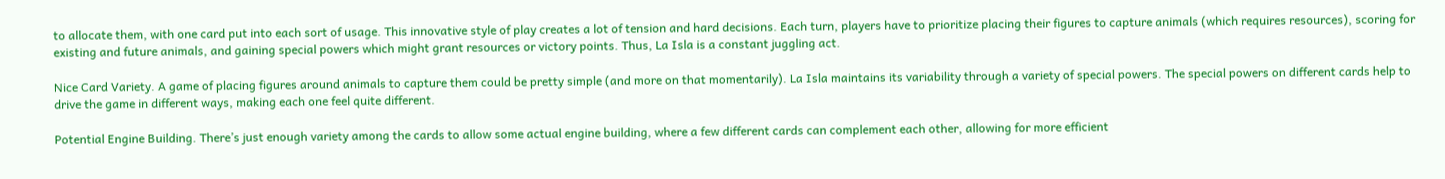to allocate them, with one card put into each sort of usage. This innovative style of play creates a lot of tension and hard decisions. Each turn, players have to prioritize placing their figures to capture animals (which requires resources), scoring for existing and future animals, and gaining special powers which might grant resources or victory points. Thus, La Isla is a constant juggling act.

Nice Card Variety. A game of placing figures around animals to capture them could be pretty simple (and more on that momentarily). La Isla maintains its variability through a variety of special powers. The special powers on different cards help to drive the game in different ways, making each one feel quite different.

Potential Engine Building. There’s just enough variety among the cards to allow some actual engine building, where a few different cards can complement each other, allowing for more efficient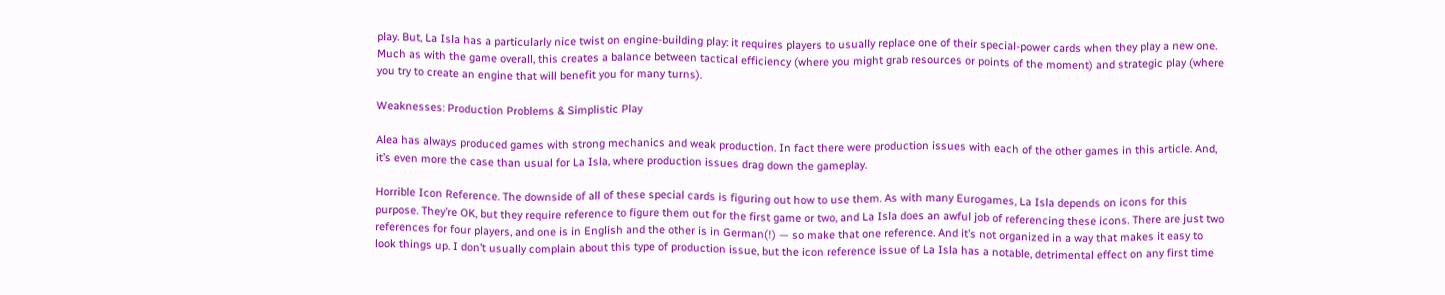play. But, La Isla has a particularly nice twist on engine-building play: it requires players to usually replace one of their special-power cards when they play a new one. Much as with the game overall, this creates a balance between tactical efficiency (where you might grab resources or points of the moment) and strategic play (where you try to create an engine that will benefit you for many turns).

Weaknesses: Production Problems & Simplistic Play

Alea has always produced games with strong mechanics and weak production. In fact there were production issues with each of the other games in this article. And, it’s even more the case than usual for La Isla, where production issues drag down the gameplay.

Horrible Icon Reference. The downside of all of these special cards is figuring out how to use them. As with many Eurogames, La Isla depends on icons for this purpose. They’re OK, but they require reference to figure them out for the first game or two, and La Isla does an awful job of referencing these icons. There are just two references for four players, and one is in English and the other is in German(!) — so make that one reference. And it’s not organized in a way that makes it easy to look things up. I don’t usually complain about this type of production issue, but the icon reference issue of La Isla has a notable, detrimental effect on any first time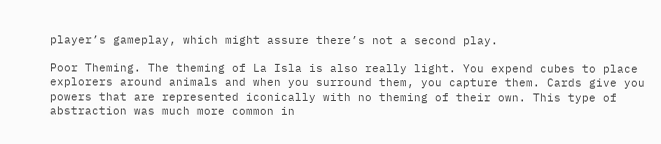player’s gameplay, which might assure there’s not a second play.

Poor Theming. The theming of La Isla is also really light. You expend cubes to place explorers around animals and when you surround them, you capture them. Cards give you powers that are represented iconically with no theming of their own. This type of abstraction was much more common in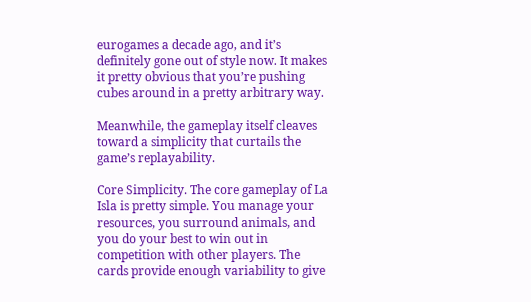eurogames a decade ago, and it’s definitely gone out of style now. It makes it pretty obvious that you’re pushing cubes around in a pretty arbitrary way.

Meanwhile, the gameplay itself cleaves toward a simplicity that curtails the game’s replayability.

Core Simplicity. The core gameplay of La Isla is pretty simple. You manage your resources, you surround animals, and you do your best to win out in competition with other players. The cards provide enough variability to give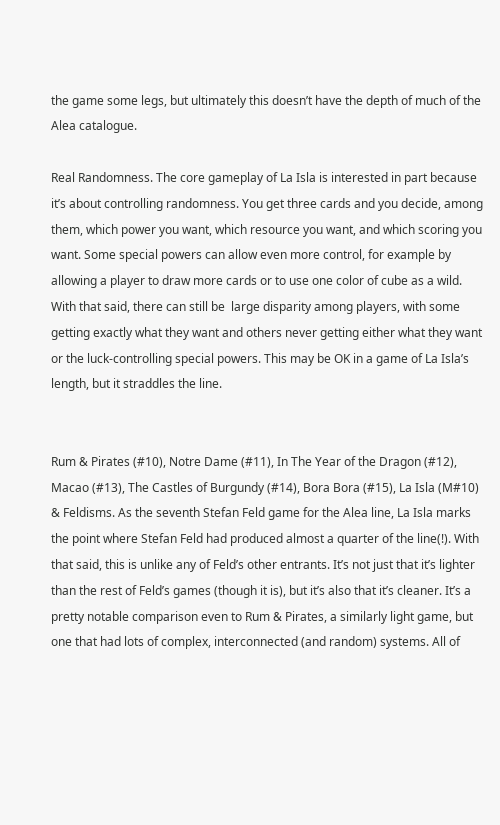the game some legs, but ultimately this doesn’t have the depth of much of the Alea catalogue.

Real Randomness. The core gameplay of La Isla is interested in part because it’s about controlling randomness. You get three cards and you decide, among them, which power you want, which resource you want, and which scoring you want. Some special powers can allow even more control, for example by allowing a player to draw more cards or to use one color of cube as a wild. With that said, there can still be  large disparity among players, with some getting exactly what they want and others never getting either what they want or the luck-controlling special powers. This may be OK in a game of La Isla’s length, but it straddles the line.


Rum & Pirates (#10), Notre Dame (#11), In The Year of the Dragon (#12), Macao (#13), The Castles of Burgundy (#14), Bora Bora (#15), La Isla (M#10) & Feldisms. As the seventh Stefan Feld game for the Alea line, La Isla marks the point where Stefan Feld had produced almost a quarter of the line(!). With that said, this is unlike any of Feld’s other entrants. It’s not just that it’s lighter than the rest of Feld’s games (though it is), but it’s also that it’s cleaner. It’s a pretty notable comparison even to Rum & Pirates, a similarly light game, but one that had lots of complex, interconnected (and random) systems. All of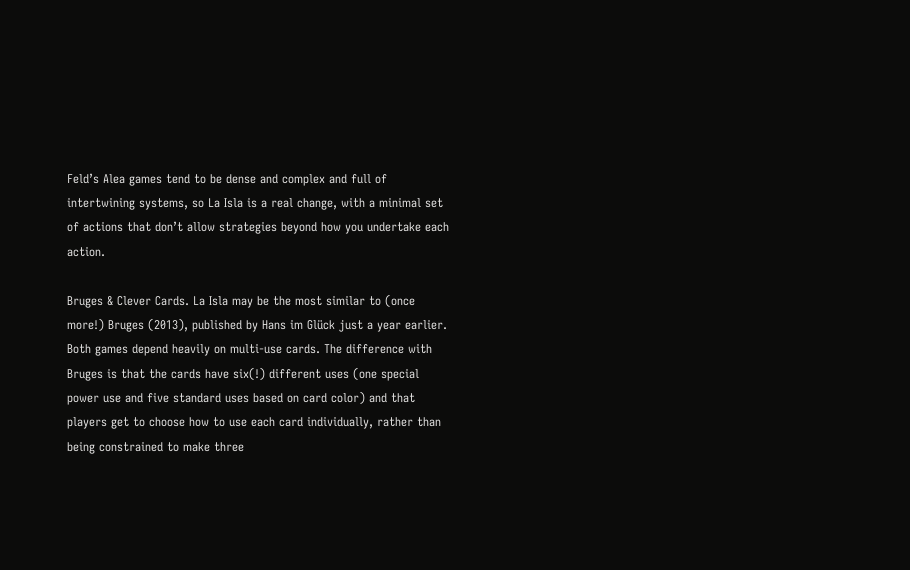Feld’s Alea games tend to be dense and complex and full of intertwining systems, so La Isla is a real change, with a minimal set of actions that don’t allow strategies beyond how you undertake each action.

Bruges & Clever Cards. La Isla may be the most similar to (once more!) Bruges (2013), published by Hans im Glück just a year earlier. Both games depend heavily on multi-use cards. The difference with Bruges is that the cards have six(!) different uses (one special power use and five standard uses based on card color) and that players get to choose how to use each card individually, rather than being constrained to make three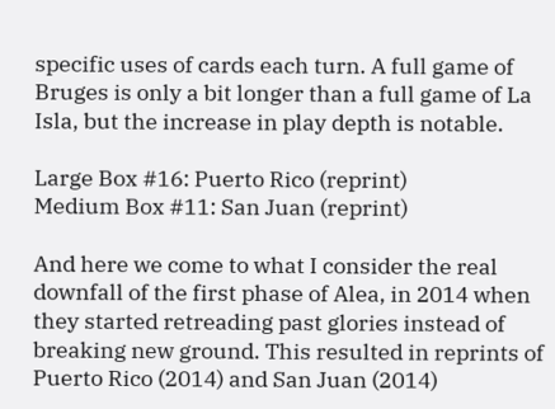specific uses of cards each turn. A full game of Bruges is only a bit longer than a full game of La Isla, but the increase in play depth is notable.

Large Box #16: Puerto Rico (reprint)
Medium Box #11: San Juan (reprint)

And here we come to what I consider the real downfall of the first phase of Alea, in 2014 when they started retreading past glories instead of breaking new ground. This resulted in reprints of Puerto Rico (2014) and San Juan (2014)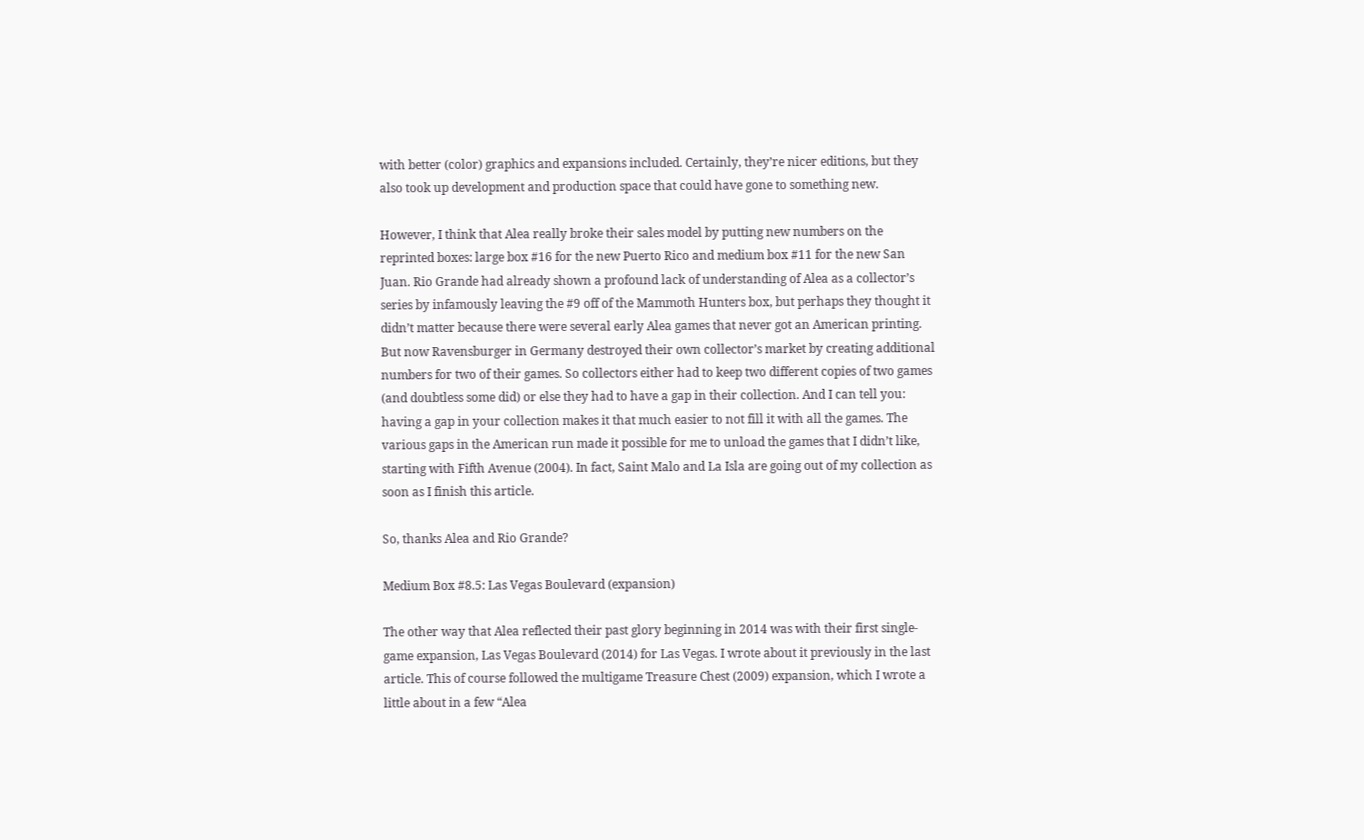with better (color) graphics and expansions included. Certainly, they’re nicer editions, but they also took up development and production space that could have gone to something new.

However, I think that Alea really broke their sales model by putting new numbers on the reprinted boxes: large box #16 for the new Puerto Rico and medium box #11 for the new San Juan. Rio Grande had already shown a profound lack of understanding of Alea as a collector’s series by infamously leaving the #9 off of the Mammoth Hunters box, but perhaps they thought it didn’t matter because there were several early Alea games that never got an American printing. But now Ravensburger in Germany destroyed their own collector’s market by creating additional numbers for two of their games. So collectors either had to keep two different copies of two games (and doubtless some did) or else they had to have a gap in their collection. And I can tell you: having a gap in your collection makes it that much easier to not fill it with all the games. The various gaps in the American run made it possible for me to unload the games that I didn’t like, starting with Fifth Avenue (2004). In fact, Saint Malo and La Isla are going out of my collection as soon as I finish this article.

So, thanks Alea and Rio Grande?

Medium Box #8.5: Las Vegas Boulevard (expansion)

The other way that Alea reflected their past glory beginning in 2014 was with their first single-game expansion, Las Vegas Boulevard (2014) for Las Vegas. I wrote about it previously in the last article. This of course followed the multigame Treasure Chest (2009) expansion, which I wrote a little about in a few “Alea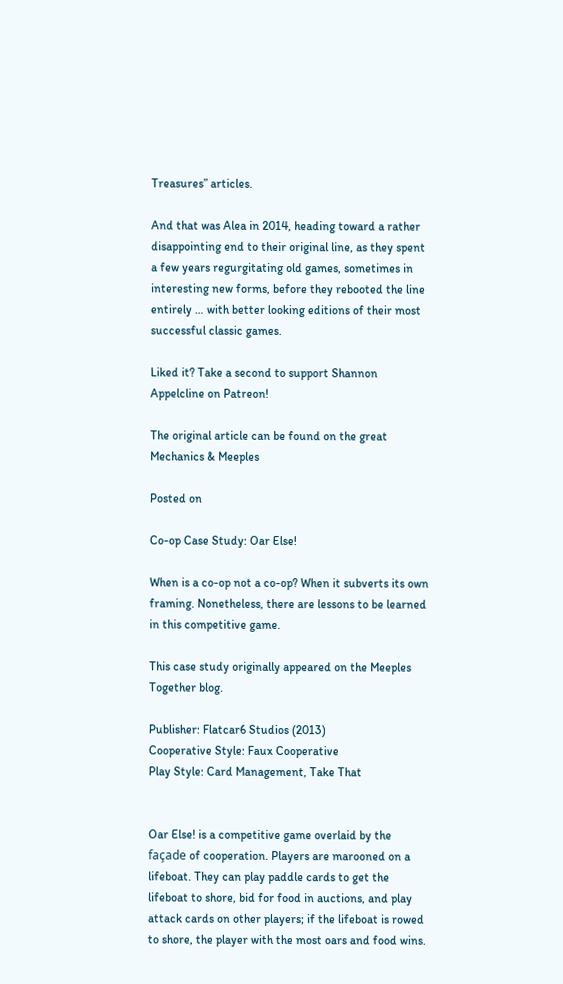Treasures” articles.

And that was Alea in 2014, heading toward a rather disappointing end to their original line, as they spent a few years regurgitating old games, sometimes in interesting new forms, before they rebooted the line entirely … with better looking editions of their most successful classic games.

Liked it? Take a second to support Shannon Appelcline on Patreon!

The original article can be found on the great Mechanics & Meeples

Posted on

Co-op Case Study: Oar Else!

When is a co-op not a co-op? When it subverts its own framing. Nonetheless, there are lessons to be learned in this competitive game.

This case study originally appeared on the Meeples Together blog.

Publisher: Flatcar6 Studios (2013)
Cooperative Style: Faux Cooperative
Play Style: Card Management, Take That


Oar Else! is a competitive game overlaid by the façade of cooperation. Players are marooned on a lifeboat. They can play paddle cards to get the lifeboat to shore, bid for food in auctions, and play attack cards on other players; if the lifeboat is rowed to shore, the player with the most oars and food wins.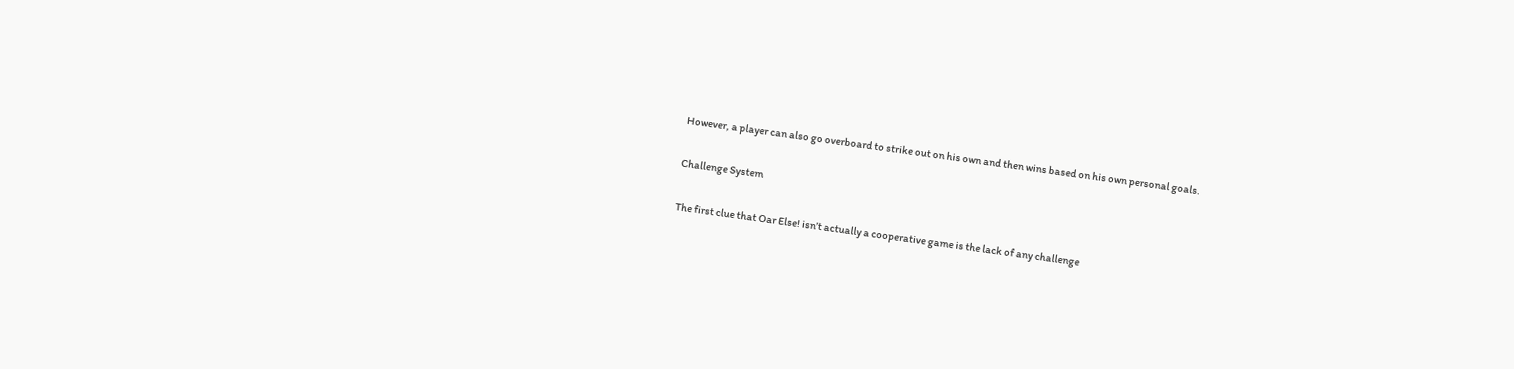However, a player can also go overboard to strike out on his own and then wins based on his own personal goals.

Challenge System

The first clue that Oar Else! isn’t actually a cooperative game is the lack of any challenge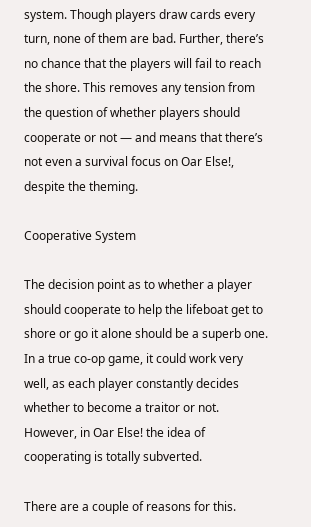system. Though players draw cards every turn, none of them are bad. Further, there’s no chance that the players will fail to reach the shore. This removes any tension from the question of whether players should cooperate or not — and means that there’s not even a survival focus on Oar Else!, despite the theming.

Cooperative System

The decision point as to whether a player should cooperate to help the lifeboat get to shore or go it alone should be a superb one. In a true co-op game, it could work very well, as each player constantly decides whether to become a traitor or not. However, in Oar Else! the idea of cooperating is totally subverted.

There are a couple of reasons for this.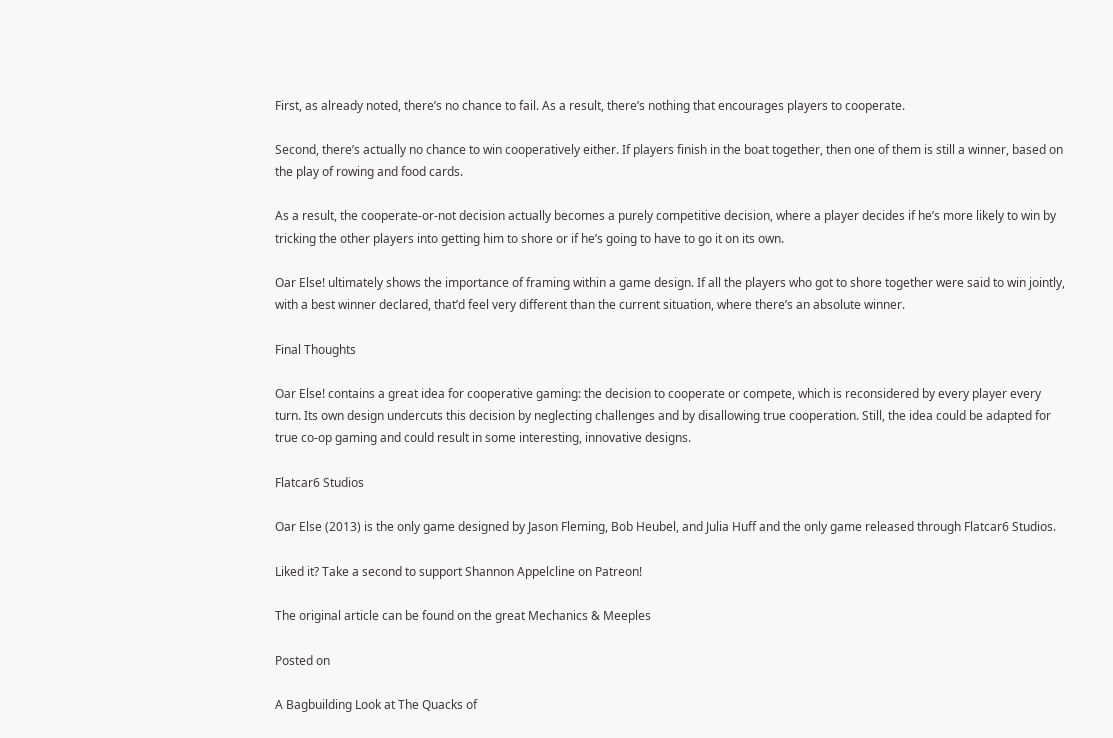First, as already noted, there’s no chance to fail. As a result, there’s nothing that encourages players to cooperate.

Second, there’s actually no chance to win cooperatively either. If players finish in the boat together, then one of them is still a winner, based on the play of rowing and food cards.

As a result, the cooperate-or-not decision actually becomes a purely competitive decision, where a player decides if he’s more likely to win by tricking the other players into getting him to shore or if he’s going to have to go it on its own.

Oar Else! ultimately shows the importance of framing within a game design. If all the players who got to shore together were said to win jointly, with a best winner declared, that’d feel very different than the current situation, where there’s an absolute winner.

Final Thoughts

Oar Else! contains a great idea for cooperative gaming: the decision to cooperate or compete, which is reconsidered by every player every turn. Its own design undercuts this decision by neglecting challenges and by disallowing true cooperation. Still, the idea could be adapted for true co-op gaming and could result in some interesting, innovative designs.

Flatcar6 Studios

Oar Else (2013) is the only game designed by Jason Fleming, Bob Heubel, and Julia Huff and the only game released through Flatcar6 Studios.

Liked it? Take a second to support Shannon Appelcline on Patreon!

The original article can be found on the great Mechanics & Meeples

Posted on

A Bagbuilding Look at The Quacks of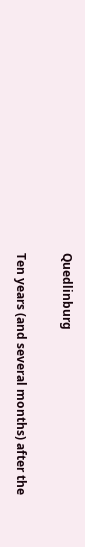Quedlinburg

Ten years (and several months) after the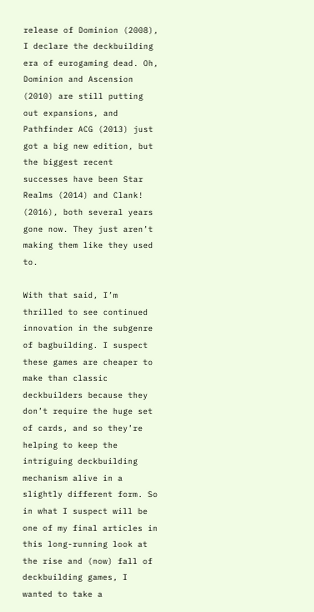release of Dominion (2008), I declare the deckbuilding era of eurogaming dead. Oh, Dominion and Ascension (2010) are still putting out expansions, and Pathfinder ACG (2013) just got a big new edition, but the biggest recent successes have been Star Realms (2014) and Clank! (2016), both several years gone now. They just aren’t making them like they used to.

With that said, I’m thrilled to see continued innovation in the subgenre of bagbuilding. I suspect these games are cheaper to make than classic deckbuilders because they don’t require the huge set of cards, and so they’re helping to keep the intriguing deckbuilding mechanism alive in a slightly different form. So in what I suspect will be one of my final articles in this long-running look at the rise and (now) fall of deckbuilding games, I wanted to take a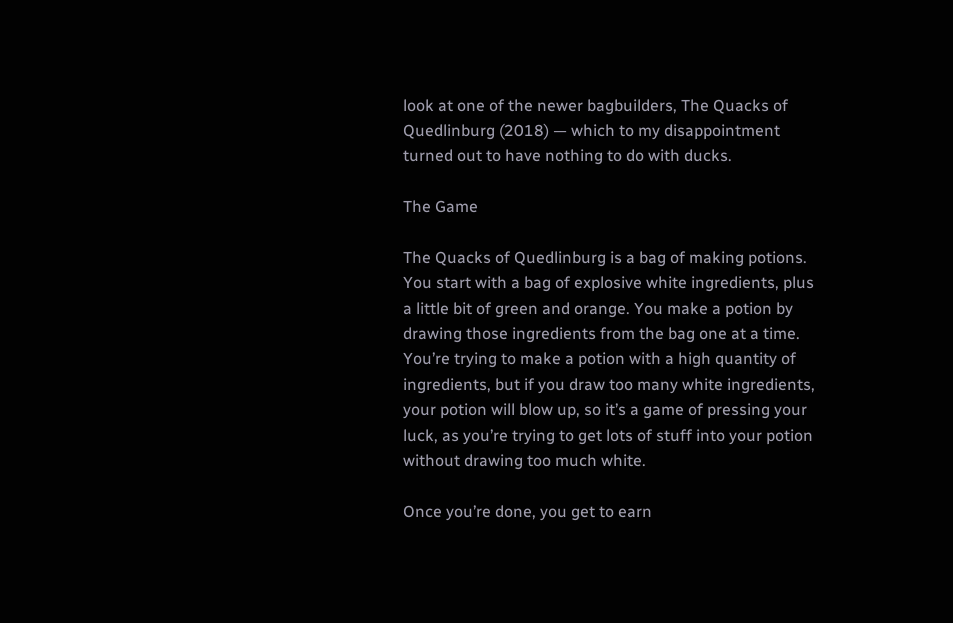look at one of the newer bagbuilders, The Quacks of Quedlinburg (2018) — which to my disappointment turned out to have nothing to do with ducks.

The Game

The Quacks of Quedlinburg is a bag of making potions. You start with a bag of explosive white ingredients, plus a little bit of green and orange. You make a potion by drawing those ingredients from the bag one at a time. You’re trying to make a potion with a high quantity of ingredients, but if you draw too many white ingredients, your potion will blow up, so it’s a game of pressing your luck, as you’re trying to get lots of stuff into your potion without drawing too much white.

Once you’re done, you get to earn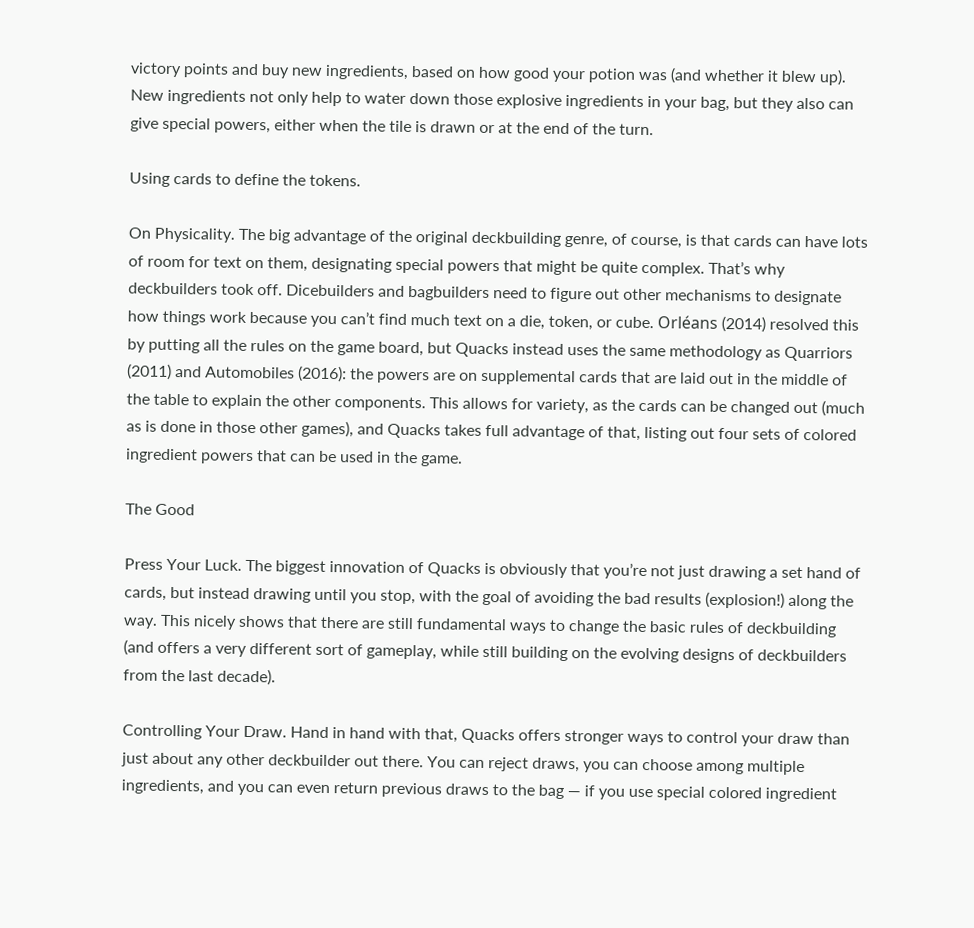victory points and buy new ingredients, based on how good your potion was (and whether it blew up). New ingredients not only help to water down those explosive ingredients in your bag, but they also can give special powers, either when the tile is drawn or at the end of the turn.

Using cards to define the tokens.

On Physicality. The big advantage of the original deckbuilding genre, of course, is that cards can have lots of room for text on them, designating special powers that might be quite complex. That’s why deckbuilders took off. Dicebuilders and bagbuilders need to figure out other mechanisms to designate how things work because you can’t find much text on a die, token, or cube. Orléans (2014) resolved this by putting all the rules on the game board, but Quacks instead uses the same methodology as Quarriors (2011) and Automobiles (2016): the powers are on supplemental cards that are laid out in the middle of the table to explain the other components. This allows for variety, as the cards can be changed out (much as is done in those other games), and Quacks takes full advantage of that, listing out four sets of colored ingredient powers that can be used in the game.

The Good

Press Your Luck. The biggest innovation of Quacks is obviously that you’re not just drawing a set hand of cards, but instead drawing until you stop, with the goal of avoiding the bad results (explosion!) along the way. This nicely shows that there are still fundamental ways to change the basic rules of deckbuilding (and offers a very different sort of gameplay, while still building on the evolving designs of deckbuilders from the last decade).

Controlling Your Draw. Hand in hand with that, Quacks offers stronger ways to control your draw than just about any other deckbuilder out there. You can reject draws, you can choose among multiple ingredients, and you can even return previous draws to the bag — if you use special colored ingredient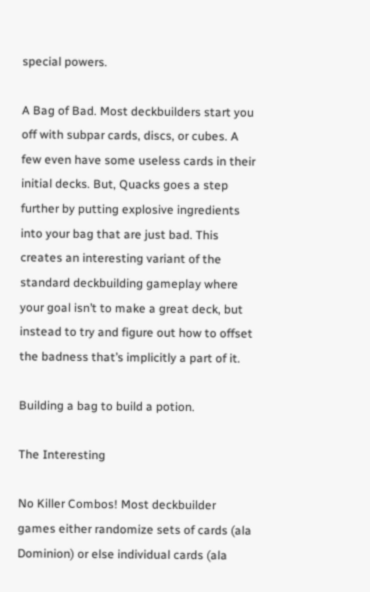special powers.

A Bag of Bad. Most deckbuilders start you off with subpar cards, discs, or cubes. A few even have some useless cards in their initial decks. But, Quacks goes a step further by putting explosive ingredients into your bag that are just bad. This creates an interesting variant of the standard deckbuilding gameplay where your goal isn’t to make a great deck, but instead to try and figure out how to offset the badness that’s implicitly a part of it.

Building a bag to build a potion.

The Interesting

No Killer Combos! Most deckbuilder games either randomize sets of cards (ala Dominion) or else individual cards (ala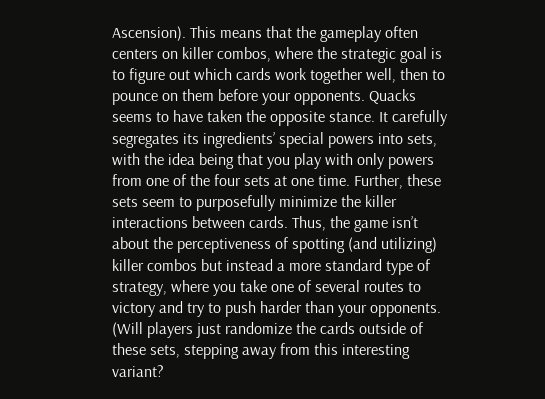Ascension). This means that the gameplay often centers on killer combos, where the strategic goal is to figure out which cards work together well, then to pounce on them before your opponents. Quacks seems to have taken the opposite stance. It carefully segregates its ingredients’ special powers into sets, with the idea being that you play with only powers from one of the four sets at one time. Further, these sets seem to purposefully minimize the killer interactions between cards. Thus, the game isn’t about the perceptiveness of spotting (and utilizing) killer combos but instead a more standard type of strategy, where you take one of several routes to victory and try to push harder than your opponents. (Will players just randomize the cards outside of these sets, stepping away from this interesting variant?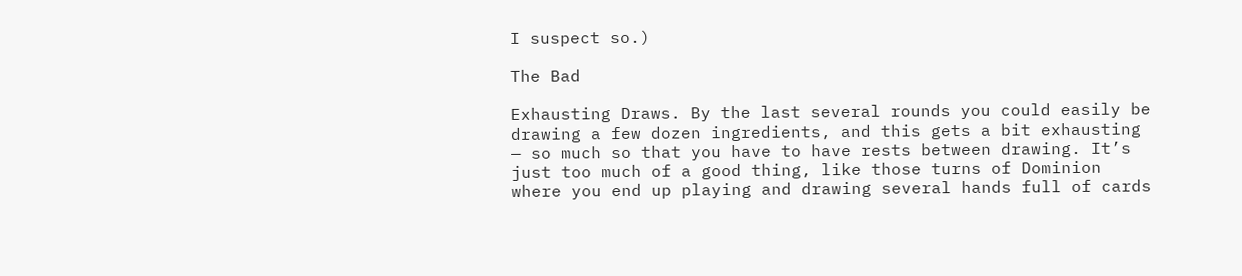I suspect so.)

The Bad

Exhausting Draws. By the last several rounds you could easily be drawing a few dozen ingredients, and this gets a bit exhausting — so much so that you have to have rests between drawing. It’s just too much of a good thing, like those turns of Dominion where you end up playing and drawing several hands full of cards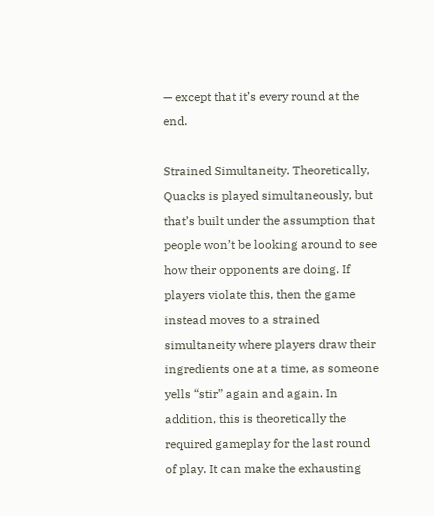— except that it’s every round at the end.

Strained Simultaneity. Theoretically, Quacks is played simultaneously, but that’s built under the assumption that people won’t be looking around to see how their opponents are doing. If players violate this, then the game instead moves to a strained simultaneity where players draw their ingredients one at a time, as someone yells “stir” again and again. In addition, this is theoretically the required gameplay for the last round of play. It can make the exhausting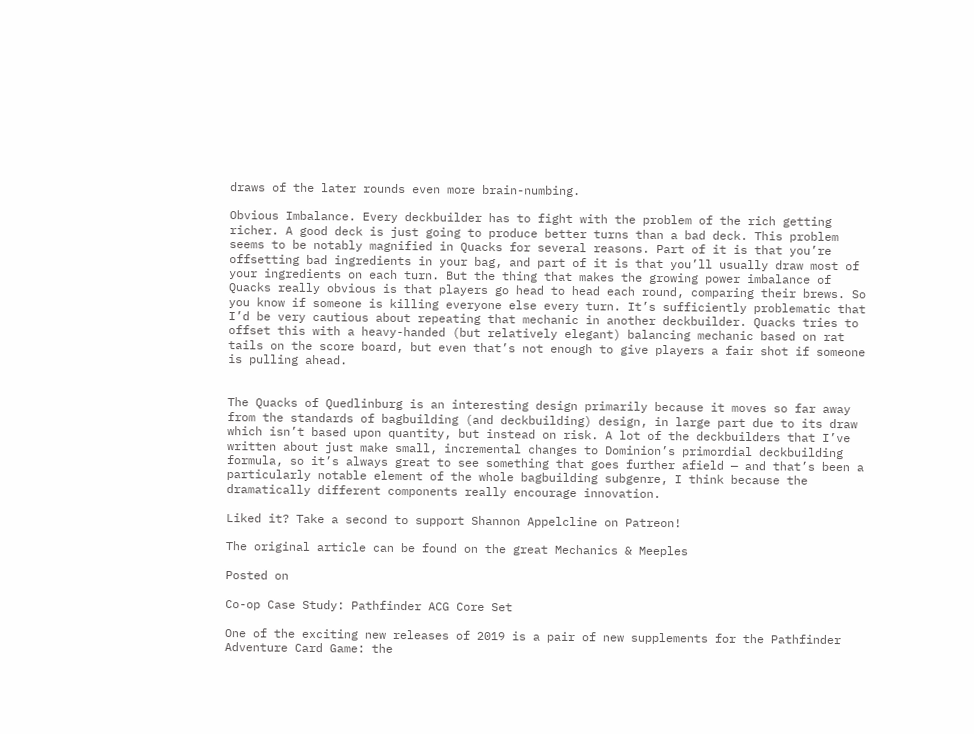draws of the later rounds even more brain-numbing.

Obvious Imbalance. Every deckbuilder has to fight with the problem of the rich getting richer. A good deck is just going to produce better turns than a bad deck. This problem seems to be notably magnified in Quacks for several reasons. Part of it is that you’re offsetting bad ingredients in your bag, and part of it is that you’ll usually draw most of your ingredients on each turn. But the thing that makes the growing power imbalance of Quacks really obvious is that players go head to head each round, comparing their brews. So you know if someone is killing everyone else every turn. It’s sufficiently problematic that I’d be very cautious about repeating that mechanic in another deckbuilder. Quacks tries to offset this with a heavy-handed (but relatively elegant) balancing mechanic based on rat tails on the score board, but even that’s not enough to give players a fair shot if someone is pulling ahead.


The Quacks of Quedlinburg is an interesting design primarily because it moves so far away from the standards of bagbuilding (and deckbuilding) design, in large part due to its draw which isn’t based upon quantity, but instead on risk. A lot of the deckbuilders that I’ve written about just make small, incremental changes to Dominion’s primordial deckbuilding formula, so it’s always great to see something that goes further afield — and that’s been a particularly notable element of the whole bagbuilding subgenre, I think because the dramatically different components really encourage innovation.

Liked it? Take a second to support Shannon Appelcline on Patreon!

The original article can be found on the great Mechanics & Meeples

Posted on

Co-op Case Study: Pathfinder ACG Core Set

One of the exciting new releases of 2019 is a pair of new supplements for the Pathfinder Adventure Card Game: the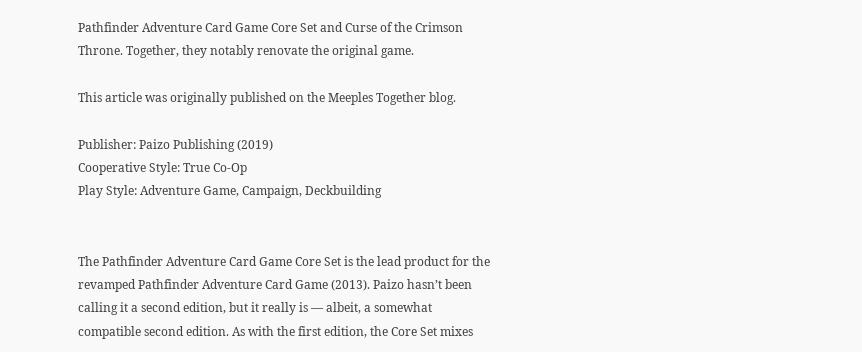Pathfinder Adventure Card Game Core Set and Curse of the Crimson Throne. Together, they notably renovate the original game.

This article was originally published on the Meeples Together blog.

Publisher: Paizo Publishing (2019)
Cooperative Style: True Co-Op
Play Style: Adventure Game, Campaign, Deckbuilding


The Pathfinder Adventure Card Game Core Set is the lead product for the revamped Pathfinder Adventure Card Game (2013). Paizo hasn’t been calling it a second edition, but it really is — albeit, a somewhat compatible second edition. As with the first edition, the Core Set mixes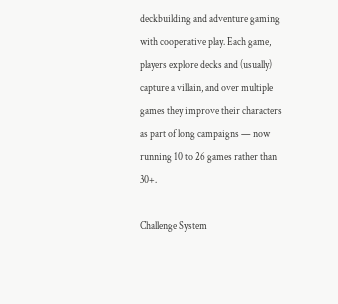deckbuilding and adventure gaming with cooperative play. Each game, players explore decks and (usually) capture a villain, and over multiple games they improve their characters as part of long campaigns — now running 10 to 26 games rather than 30+.

Challenge System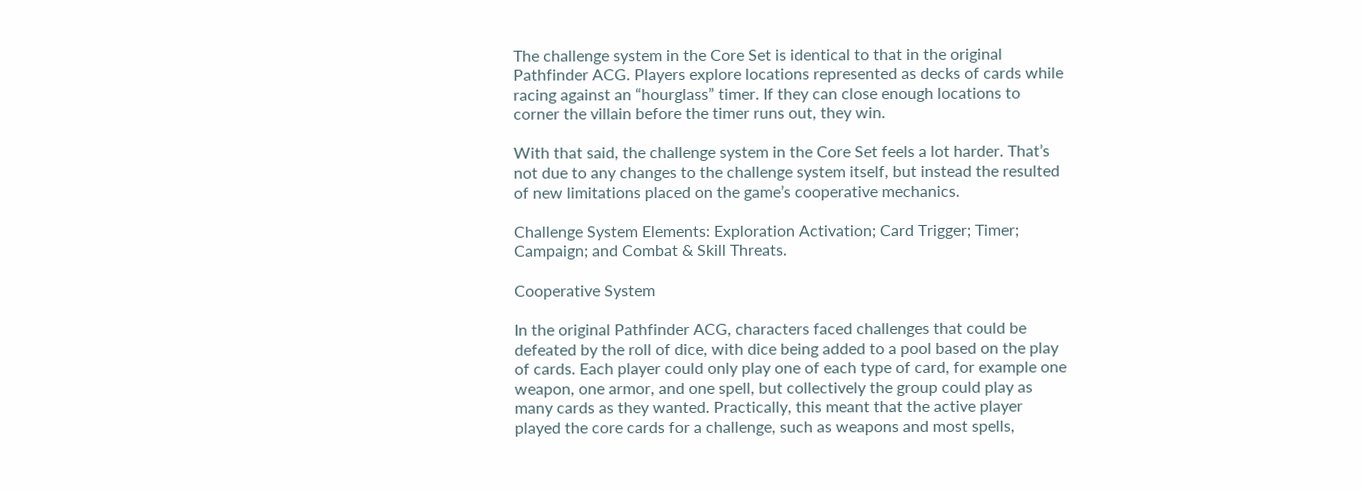The challenge system in the Core Set is identical to that in the original Pathfinder ACG. Players explore locations represented as decks of cards while racing against an “hourglass” timer. If they can close enough locations to corner the villain before the timer runs out, they win.

With that said, the challenge system in the Core Set feels a lot harder. That’s not due to any changes to the challenge system itself, but instead the resulted of new limitations placed on the game’s cooperative mechanics.

Challenge System Elements: Exploration Activation; Card Trigger; Timer; Campaign; and Combat & Skill Threats.

Cooperative System

In the original Pathfinder ACG, characters faced challenges that could be defeated by the roll of dice, with dice being added to a pool based on the play of cards. Each player could only play one of each type of card, for example one weapon, one armor, and one spell, but collectively the group could play as many cards as they wanted. Practically, this meant that the active player played the core cards for a challenge, such as weapons and most spells,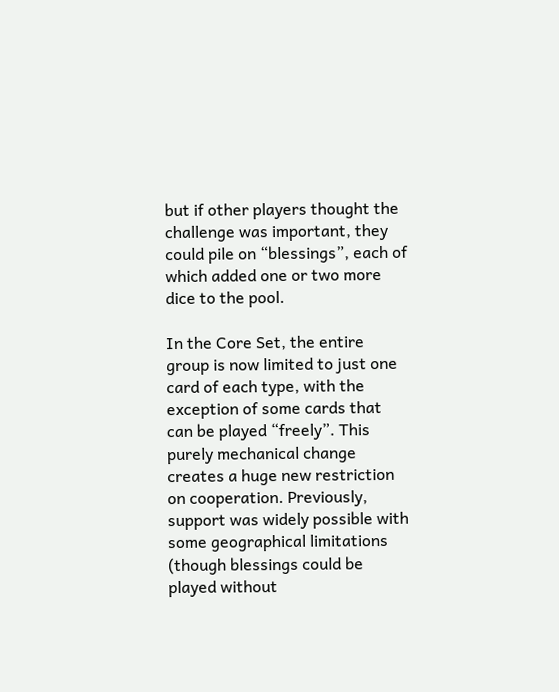but if other players thought the challenge was important, they could pile on “blessings”, each of which added one or two more dice to the pool.

In the Core Set, the entire group is now limited to just one card of each type, with the exception of some cards that can be played “freely”. This purely mechanical change creates a huge new restriction on cooperation. Previously, support was widely possible with some geographical limitations (though blessings could be played without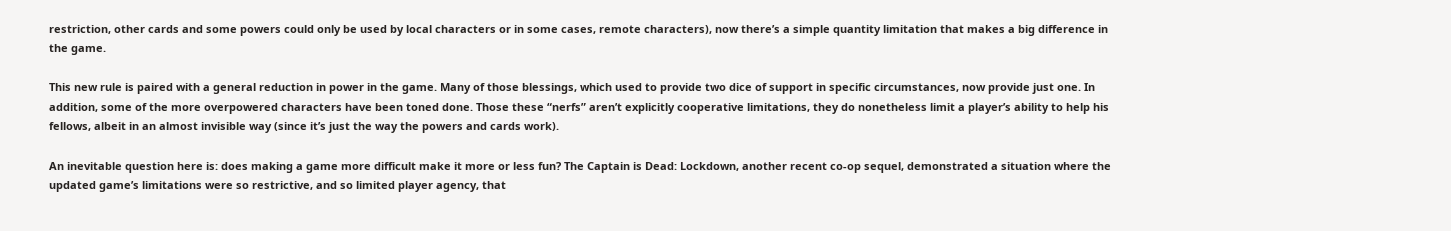restriction, other cards and some powers could only be used by local characters or in some cases, remote characters), now there’s a simple quantity limitation that makes a big difference in the game.

This new rule is paired with a general reduction in power in the game. Many of those blessings, which used to provide two dice of support in specific circumstances, now provide just one. In addition, some of the more overpowered characters have been toned done. Those these “nerfs” aren’t explicitly cooperative limitations, they do nonetheless limit a player’s ability to help his fellows, albeit in an almost invisible way (since it’s just the way the powers and cards work).

An inevitable question here is: does making a game more difficult make it more or less fun? The Captain is Dead: Lockdown, another recent co-op sequel, demonstrated a situation where the updated game’s limitations were so restrictive, and so limited player agency, that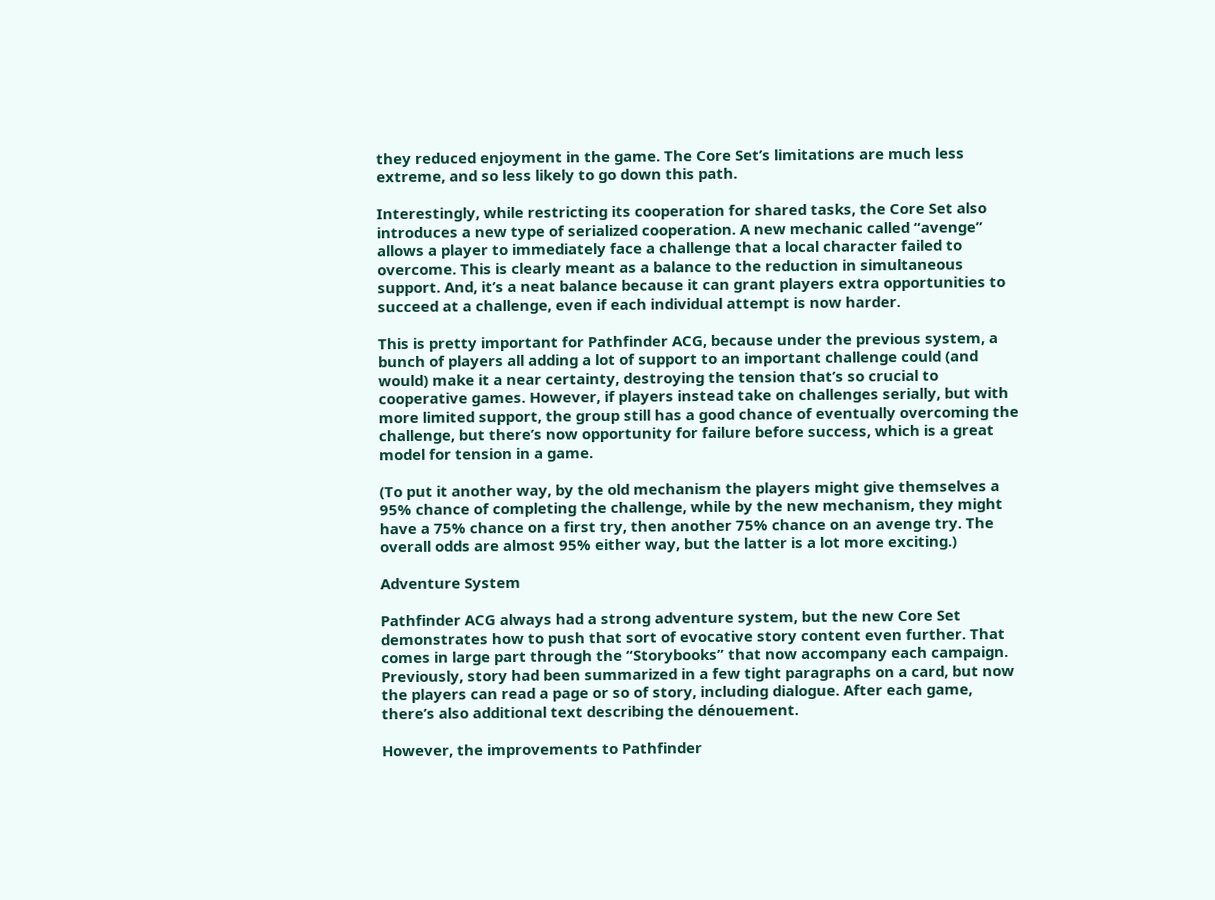they reduced enjoyment in the game. The Core Set’s limitations are much less extreme, and so less likely to go down this path.

Interestingly, while restricting its cooperation for shared tasks, the Core Set also introduces a new type of serialized cooperation. A new mechanic called “avenge” allows a player to immediately face a challenge that a local character failed to overcome. This is clearly meant as a balance to the reduction in simultaneous support. And, it’s a neat balance because it can grant players extra opportunities to succeed at a challenge, even if each individual attempt is now harder.

This is pretty important for Pathfinder ACG, because under the previous system, a bunch of players all adding a lot of support to an important challenge could (and would) make it a near certainty, destroying the tension that’s so crucial to cooperative games. However, if players instead take on challenges serially, but with more limited support, the group still has a good chance of eventually overcoming the challenge, but there’s now opportunity for failure before success, which is a great model for tension in a game.

(To put it another way, by the old mechanism the players might give themselves a 95% chance of completing the challenge, while by the new mechanism, they might have a 75% chance on a first try, then another 75% chance on an avenge try. The overall odds are almost 95% either way, but the latter is a lot more exciting.)

Adventure System

Pathfinder ACG always had a strong adventure system, but the new Core Set demonstrates how to push that sort of evocative story content even further. That comes in large part through the “Storybooks” that now accompany each campaign. Previously, story had been summarized in a few tight paragraphs on a card, but now the players can read a page or so of story, including dialogue. After each game, there’s also additional text describing the dénouement.

However, the improvements to Pathfinder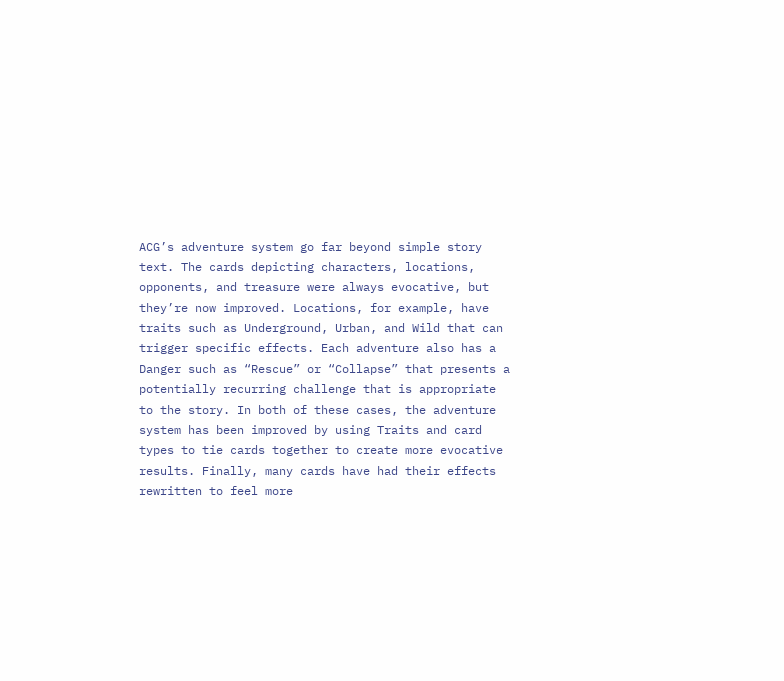ACG’s adventure system go far beyond simple story text. The cards depicting characters, locations, opponents, and treasure were always evocative, but they’re now improved. Locations, for example, have traits such as Underground, Urban, and Wild that can trigger specific effects. Each adventure also has a Danger such as “Rescue” or “Collapse” that presents a potentially recurring challenge that is appropriate to the story. In both of these cases, the adventure system has been improved by using Traits and card types to tie cards together to create more evocative results. Finally, many cards have had their effects rewritten to feel more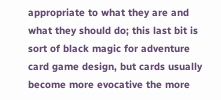appropriate to what they are and what they should do; this last bit is sort of black magic for adventure card game design, but cards usually become more evocative the more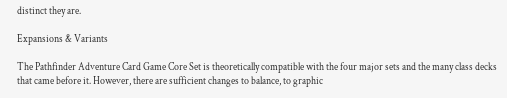distinct they are.

Expansions & Variants

The Pathfinder Adventure Card Game Core Set is theoretically compatible with the four major sets and the many class decks that came before it. However, there are sufficient changes to balance, to graphic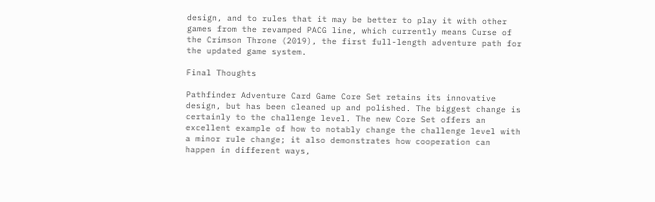design, and to rules that it may be better to play it with other games from the revamped PACG line, which currently means Curse of the Crimson Throne (2019), the first full-length adventure path for the updated game system.

Final Thoughts

Pathfinder Adventure Card Game Core Set retains its innovative design, but has been cleaned up and polished. The biggest change is certainly to the challenge level. The new Core Set offers an excellent example of how to notably change the challenge level with a minor rule change; it also demonstrates how cooperation can happen in different ways,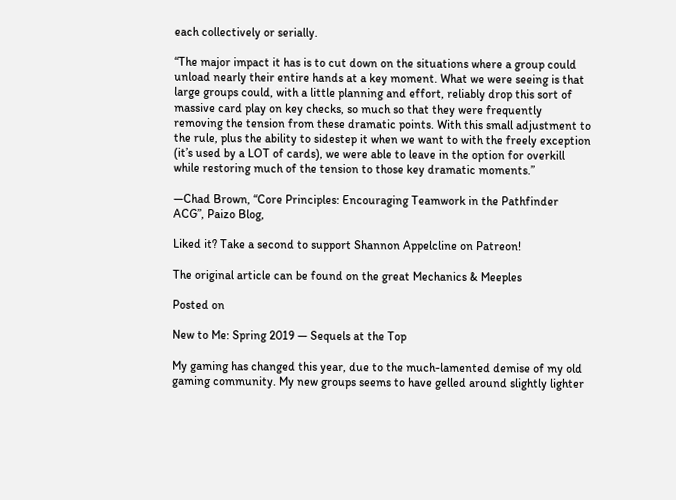each collectively or serially.

“The major impact it has is to cut down on the situations where a group could unload nearly their entire hands at a key moment. What we were seeing is that large groups could, with a little planning and effort, reliably drop this sort of massive card play on key checks, so much so that they were frequently removing the tension from these dramatic points. With this small adjustment to the rule, plus the ability to sidestep it when we want to with the freely exception (it’s used by a LOT of cards), we were able to leave in the option for overkill while restoring much of the tension to those key dramatic moments.”

—Chad Brown, “Core Principles: Encouraging Teamwork in the Pathfinder ACG”, Paizo Blog,

Liked it? Take a second to support Shannon Appelcline on Patreon!

The original article can be found on the great Mechanics & Meeples

Posted on

New to Me: Spring 2019 — Sequels at the Top

My gaming has changed this year, due to the much-lamented demise of my old gaming community. My new groups seems to have gelled around slightly lighter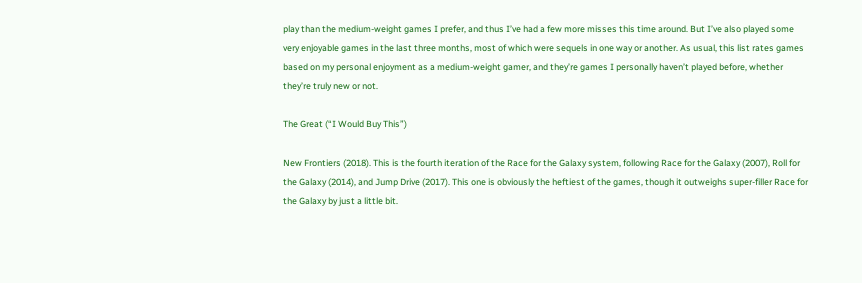play than the medium-weight games I prefer, and thus I’ve had a few more misses this time around. But I’ve also played some very enjoyable games in the last three months, most of which were sequels in one way or another. As usual, this list rates games based on my personal enjoyment as a medium-weight gamer, and they’re games I personally haven’t played before, whether they’re truly new or not.

The Great (“I Would Buy This”)

New Frontiers (2018). This is the fourth iteration of the Race for the Galaxy system, following Race for the Galaxy (2007), Roll for the Galaxy (2014), and Jump Drive (2017). This one is obviously the heftiest of the games, though it outweighs super-filler Race for the Galaxy by just a little bit.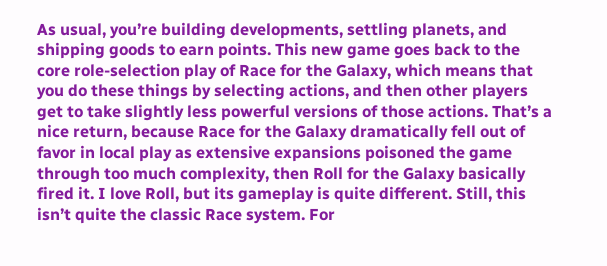As usual, you’re building developments, settling planets, and shipping goods to earn points. This new game goes back to the core role-selection play of Race for the Galaxy, which means that you do these things by selecting actions, and then other players get to take slightly less powerful versions of those actions. That’s a nice return, because Race for the Galaxy dramatically fell out of favor in local play as extensive expansions poisoned the game through too much complexity, then Roll for the Galaxy basically fired it. I love Roll, but its gameplay is quite different. Still, this isn’t quite the classic Race system. For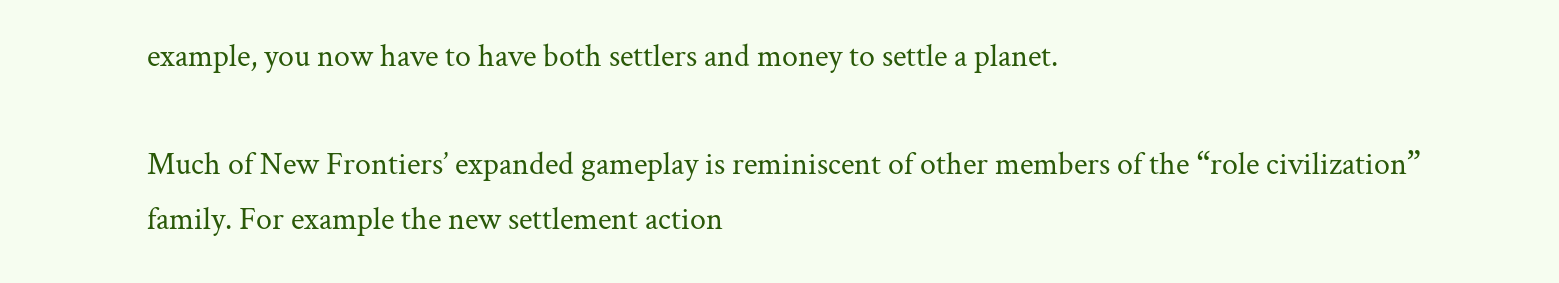example, you now have to have both settlers and money to settle a planet.

Much of New Frontiers’ expanded gameplay is reminiscent of other members of the “role civilization” family. For example the new settlement action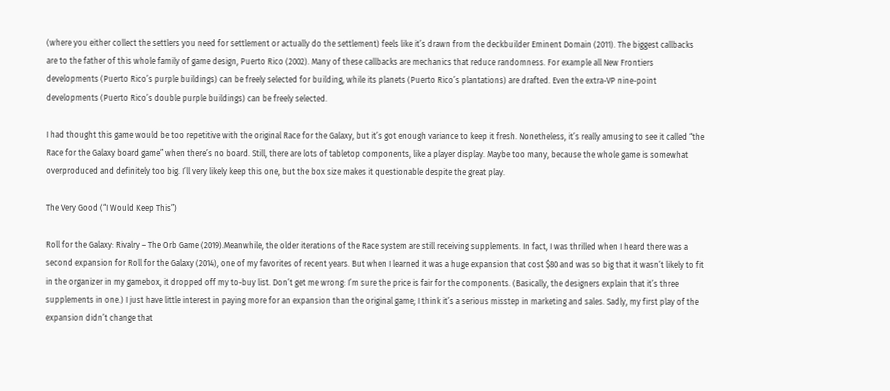(where you either collect the settlers you need for settlement or actually do the settlement) feels like it’s drawn from the deckbuilder Eminent Domain (2011). The biggest callbacks are to the father of this whole family of game design, Puerto Rico (2002). Many of these callbacks are mechanics that reduce randomness. For example all New Frontiers developments (Puerto Rico’s purple buildings) can be freely selected for building, while its planets (Puerto Rico’s plantations) are drafted. Even the extra-VP nine-point developments (Puerto Rico’s double purple buildings) can be freely selected.

I had thought this game would be too repetitive with the original Race for the Galaxy, but it’s got enough variance to keep it fresh. Nonetheless, it’s really amusing to see it called “the Race for the Galaxy board game” when there’s no board. Still, there are lots of tabletop components, like a player display. Maybe too many, because the whole game is somewhat overproduced and definitely too big. I’ll very likely keep this one, but the box size makes it questionable despite the great play.

The Very Good (“I Would Keep This”)

Roll for the Galaxy: Rivalry – The Orb Game (2019).Meanwhile, the older iterations of the Race system are still receiving supplements. In fact, I was thrilled when I heard there was a second expansion for Roll for the Galaxy (2014), one of my favorites of recent years. But when I learned it was a huge expansion that cost $80 and was so big that it wasn’t likely to fit in the organizer in my gamebox, it dropped off my to-buy list. Don’t get me wrong: I’m sure the price is fair for the components. (Basically, the designers explain that it’s three supplements in one.) I just have little interest in paying more for an expansion than the original game; I think it’s a serious misstep in marketing and sales. Sadly, my first play of the expansion didn’t change that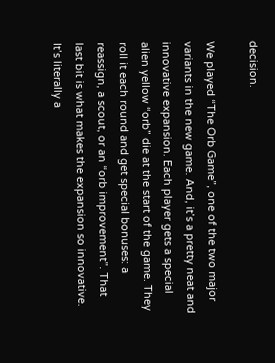decision.

We played “The Orb Game”, one of the two major variants in the new game. And, it’s a pretty neat and innovative expansion. Each player gets a special alien yellow “orb” die at the start of the game. They roll it each round and get special bonuses: a reassign, a scout, or an “orb improvement”. That last bit is what makes the expansion so innovative. It’s literally a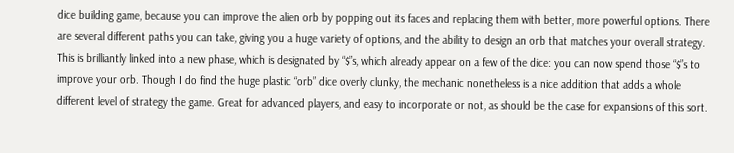dice building game, because you can improve the alien orb by popping out its faces and replacing them with better, more powerful options. There are several different paths you can take, giving you a huge variety of options, and the ability to design an orb that matches your overall strategy. This is brilliantly linked into a new phase, which is designated by “$”s, which already appear on a few of the dice: you can now spend those “$”s to improve your orb. Though I do find the huge plastic “orb” dice overly clunky, the mechanic nonetheless is a nice addition that adds a whole different level of strategy the game. Great for advanced players, and easy to incorporate or not, as should be the case for expansions of this sort.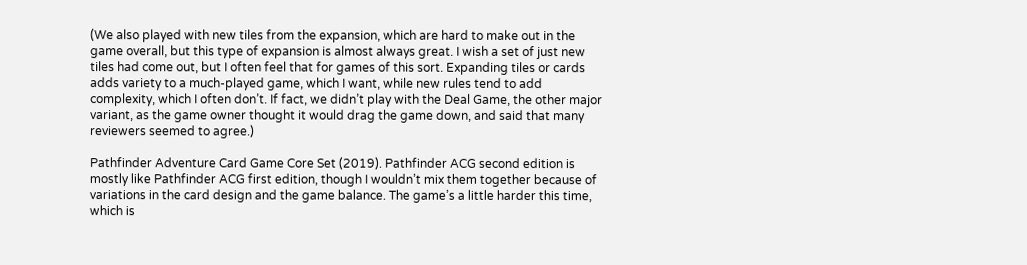(We also played with new tiles from the expansion, which are hard to make out in the game overall, but this type of expansion is almost always great. I wish a set of just new tiles had come out, but I often feel that for games of this sort. Expanding tiles or cards adds variety to a much-played game, which I want, while new rules tend to add complexity, which I often don’t. If fact, we didn’t play with the Deal Game, the other major variant, as the game owner thought it would drag the game down, and said that many reviewers seemed to agree.)

Pathfinder Adventure Card Game Core Set (2019). Pathfinder ACG second edition is mostly like Pathfinder ACG first edition, though I wouldn’t mix them together because of variations in the card design and the game balance. The game’s a little harder this time, which is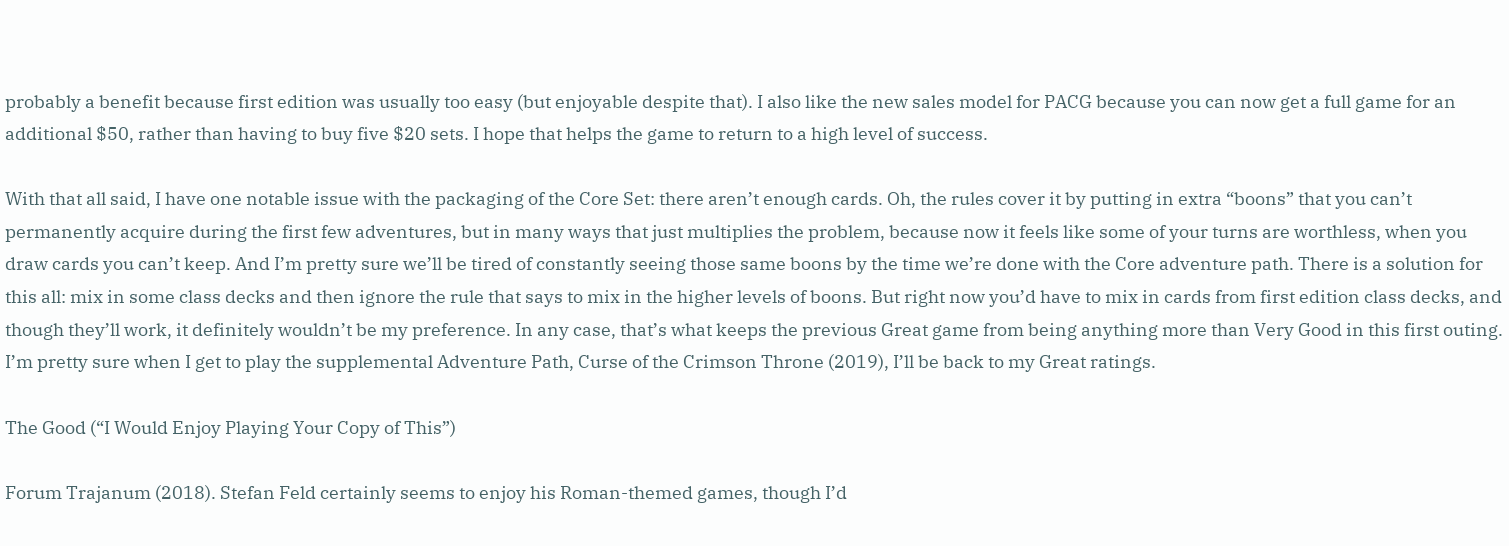probably a benefit because first edition was usually too easy (but enjoyable despite that). I also like the new sales model for PACG because you can now get a full game for an additional $50, rather than having to buy five $20 sets. I hope that helps the game to return to a high level of success.

With that all said, I have one notable issue with the packaging of the Core Set: there aren’t enough cards. Oh, the rules cover it by putting in extra “boons” that you can’t permanently acquire during the first few adventures, but in many ways that just multiplies the problem, because now it feels like some of your turns are worthless, when you draw cards you can’t keep. And I’m pretty sure we’ll be tired of constantly seeing those same boons by the time we’re done with the Core adventure path. There is a solution for this all: mix in some class decks and then ignore the rule that says to mix in the higher levels of boons. But right now you’d have to mix in cards from first edition class decks, and though they’ll work, it definitely wouldn’t be my preference. In any case, that’s what keeps the previous Great game from being anything more than Very Good in this first outing. I’m pretty sure when I get to play the supplemental Adventure Path, Curse of the Crimson Throne (2019), I’ll be back to my Great ratings.

The Good (“I Would Enjoy Playing Your Copy of This”)

Forum Trajanum (2018). Stefan Feld certainly seems to enjoy his Roman-themed games, though I’d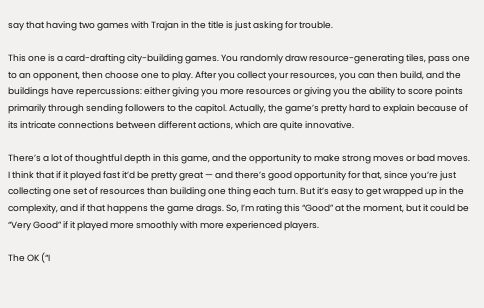say that having two games with Trajan in the title is just asking for trouble.

This one is a card-drafting city-building games. You randomly draw resource-generating tiles, pass one to an opponent, then choose one to play. After you collect your resources, you can then build, and the buildings have repercussions: either giving you more resources or giving you the ability to score points primarily through sending followers to the capitol. Actually, the game’s pretty hard to explain because of its intricate connections between different actions, which are quite innovative.

There’s a lot of thoughtful depth in this game, and the opportunity to make strong moves or bad moves. I think that if it played fast it’d be pretty great — and there’s good opportunity for that, since you’re just collecting one set of resources than building one thing each turn. But it’s easy to get wrapped up in the complexity, and if that happens the game drags. So, I’m rating this “Good” at the moment, but it could be “Very Good” if it played more smoothly with more experienced players.

The OK (“I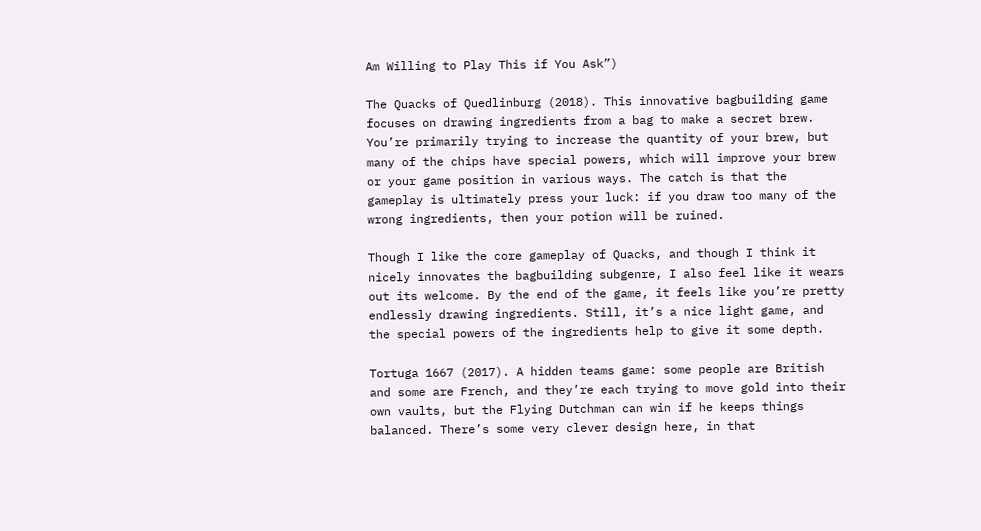Am Willing to Play This if You Ask”)

The Quacks of Quedlinburg (2018). This innovative bagbuilding game focuses on drawing ingredients from a bag to make a secret brew. You’re primarily trying to increase the quantity of your brew, but many of the chips have special powers, which will improve your brew or your game position in various ways. The catch is that the gameplay is ultimately press your luck: if you draw too many of the wrong ingredients, then your potion will be ruined.

Though I like the core gameplay of Quacks, and though I think it nicely innovates the bagbuilding subgenre, I also feel like it wears out its welcome. By the end of the game, it feels like you’re pretty endlessly drawing ingredients. Still, it’s a nice light game, and the special powers of the ingredients help to give it some depth.

Tortuga 1667 (2017). A hidden teams game: some people are British and some are French, and they’re each trying to move gold into their own vaults, but the Flying Dutchman can win if he keeps things balanced. There’s some very clever design here, in that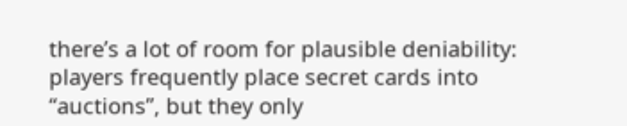there’s a lot of room for plausible deniability: players frequently place secret cards into “auctions”, but they only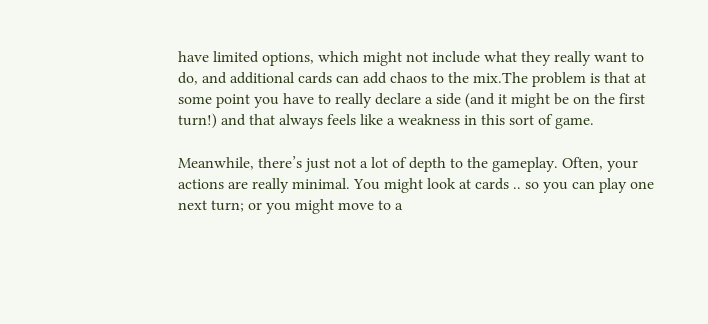have limited options, which might not include what they really want to do, and additional cards can add chaos to the mix.The problem is that at some point you have to really declare a side (and it might be on the first turn!) and that always feels like a weakness in this sort of game.

Meanwhile, there’s just not a lot of depth to the gameplay. Often, your actions are really minimal. You might look at cards .. so you can play one next turn; or you might move to a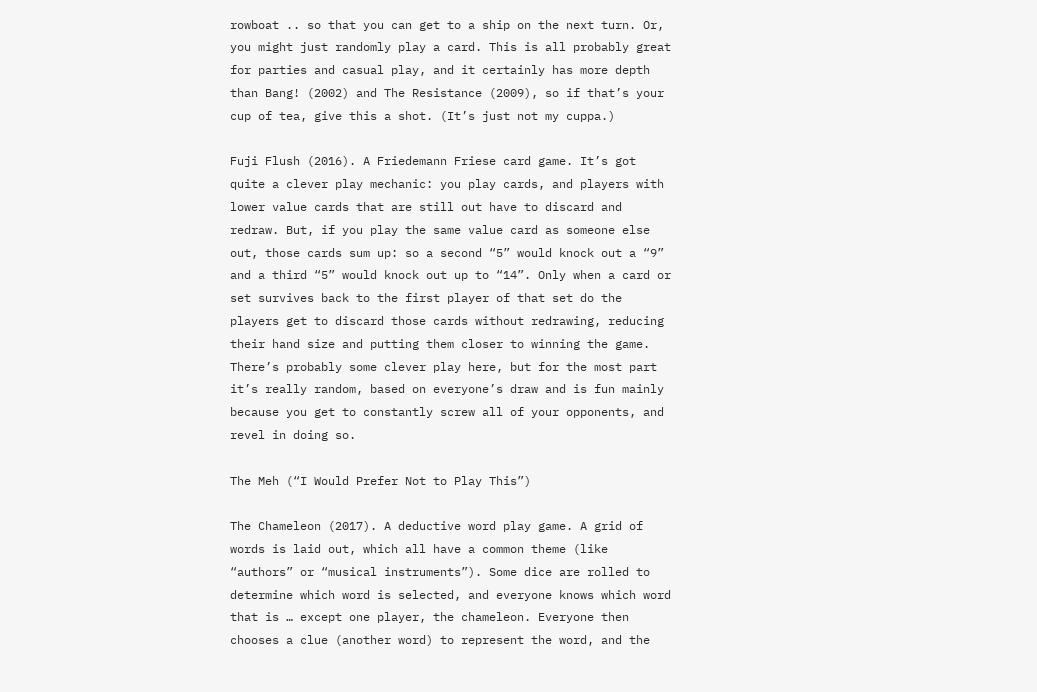rowboat .. so that you can get to a ship on the next turn. Or, you might just randomly play a card. This is all probably great for parties and casual play, and it certainly has more depth than Bang! (2002) and The Resistance (2009), so if that’s your cup of tea, give this a shot. (It’s just not my cuppa.)

Fuji Flush (2016). A Friedemann Friese card game. It’s got quite a clever play mechanic: you play cards, and players with lower value cards that are still out have to discard and redraw. But, if you play the same value card as someone else out, those cards sum up: so a second “5” would knock out a “9” and a third “5” would knock out up to “14”. Only when a card or set survives back to the first player of that set do the players get to discard those cards without redrawing, reducing their hand size and putting them closer to winning the game. There’s probably some clever play here, but for the most part it’s really random, based on everyone’s draw and is fun mainly because you get to constantly screw all of your opponents, and revel in doing so.

The Meh (“I Would Prefer Not to Play This”)

The Chameleon (2017). A deductive word play game. A grid of words is laid out, which all have a common theme (like “authors” or “musical instruments”). Some dice are rolled to determine which word is selected, and everyone knows which word that is … except one player, the chameleon. Everyone then chooses a clue (another word) to represent the word, and the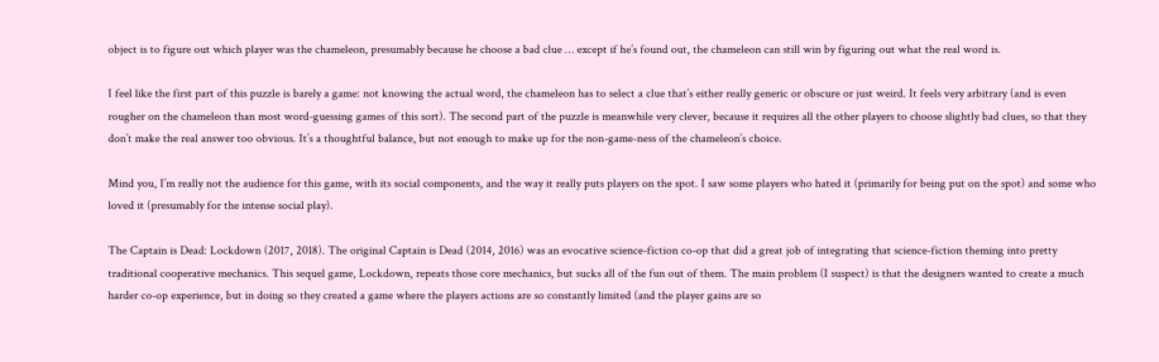object is to figure out which player was the chameleon, presumably because he choose a bad clue … except if he’s found out, the chameleon can still win by figuring out what the real word is.

I feel like the first part of this puzzle is barely a game: not knowing the actual word, the chameleon has to select a clue that’s either really generic or obscure or just weird. It feels very arbitrary (and is even rougher on the chameleon than most word-guessing games of this sort). The second part of the puzzle is meanwhile very clever, because it requires all the other players to choose slightly bad clues, so that they don’t make the real answer too obvious. It’s a thoughtful balance, but not enough to make up for the non-game-ness of the chameleon’s choice.

Mind you, I’m really not the audience for this game, with its social components, and the way it really puts players on the spot. I saw some players who hated it (primarily for being put on the spot) and some who loved it (presumably for the intense social play).

The Captain is Dead: Lockdown (2017, 2018). The original Captain is Dead (2014, 2016) was an evocative science-fiction co-op that did a great job of integrating that science-fiction theming into pretty traditional cooperative mechanics. This sequel game, Lockdown, repeats those core mechanics, but sucks all of the fun out of them. The main problem (I suspect) is that the designers wanted to create a much harder co-op experience, but in doing so they created a game where the players actions are so constantly limited (and the player gains are so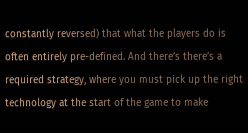constantly reversed) that what the players do is often entirely pre-defined. And there’s there’s a required strategy, where you must pick up the right technology at the start of the game to make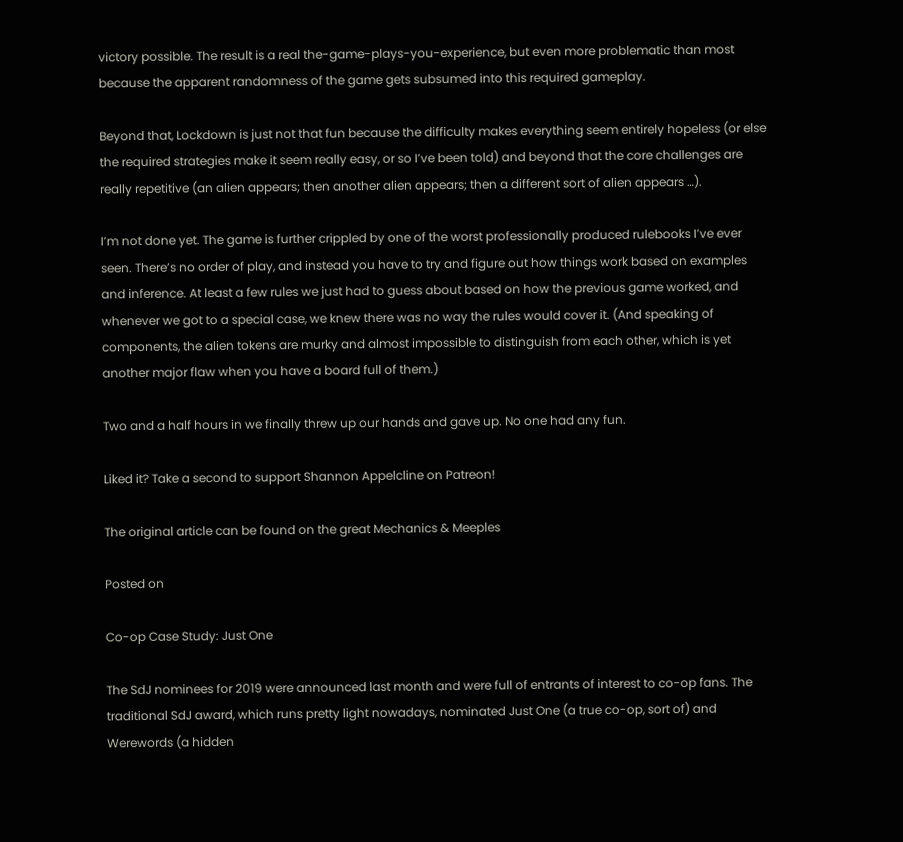victory possible. The result is a real the-game-plays-you-experience, but even more problematic than most because the apparent randomness of the game gets subsumed into this required gameplay.

Beyond that, Lockdown is just not that fun because the difficulty makes everything seem entirely hopeless (or else the required strategies make it seem really easy, or so I’ve been told) and beyond that the core challenges are really repetitive (an alien appears; then another alien appears; then a different sort of alien appears …).

I’m not done yet. The game is further crippled by one of the worst professionally produced rulebooks I’ve ever seen. There’s no order of play, and instead you have to try and figure out how things work based on examples and inference. At least a few rules we just had to guess about based on how the previous game worked, and whenever we got to a special case, we knew there was no way the rules would cover it. (And speaking of components, the alien tokens are murky and almost impossible to distinguish from each other, which is yet another major flaw when you have a board full of them.)

Two and a half hours in we finally threw up our hands and gave up. No one had any fun.

Liked it? Take a second to support Shannon Appelcline on Patreon!

The original article can be found on the great Mechanics & Meeples

Posted on

Co-op Case Study: Just One

The SdJ nominees for 2019 were announced last month and were full of entrants of interest to co-op fans. The traditional SdJ award, which runs pretty light nowadays, nominated Just One (a true co-op, sort of) and Werewords (a hidden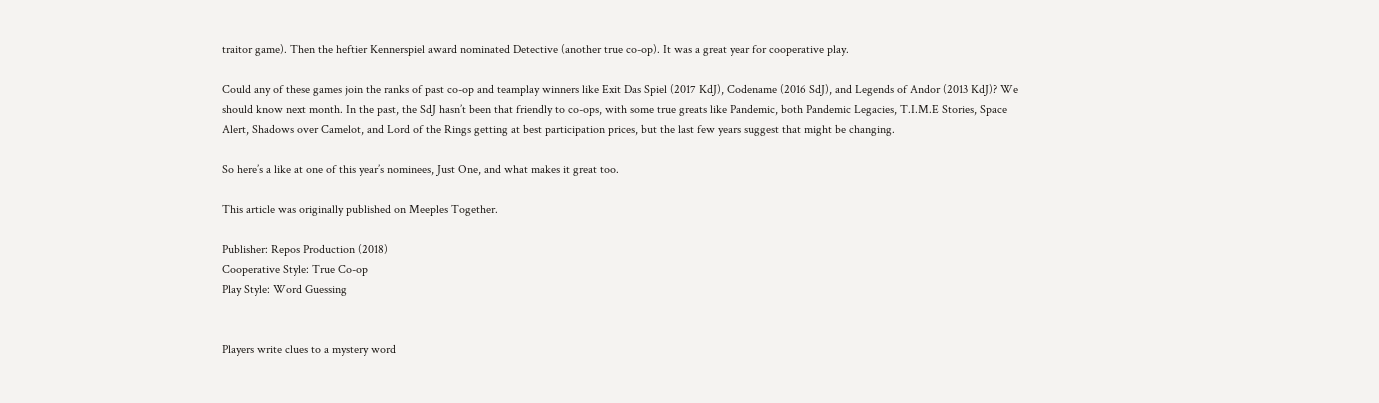traitor game). Then the heftier Kennerspiel award nominated Detective (another true co-op). It was a great year for cooperative play.

Could any of these games join the ranks of past co-op and teamplay winners like Exit Das Spiel (2017 KdJ), Codename (2016 SdJ), and Legends of Andor (2013 KdJ)? We should know next month. In the past, the SdJ hasn’t been that friendly to co-ops, with some true greats like Pandemic, both Pandemic Legacies, T.I.M.E Stories, Space Alert, Shadows over Camelot, and Lord of the Rings getting at best participation prices, but the last few years suggest that might be changing.

So here’s a like at one of this year’s nominees, Just One, and what makes it great too.

This article was originally published on Meeples Together.

Publisher: Repos Production (2018)
Cooperative Style: True Co-op
Play Style: Word Guessing


Players write clues to a mystery word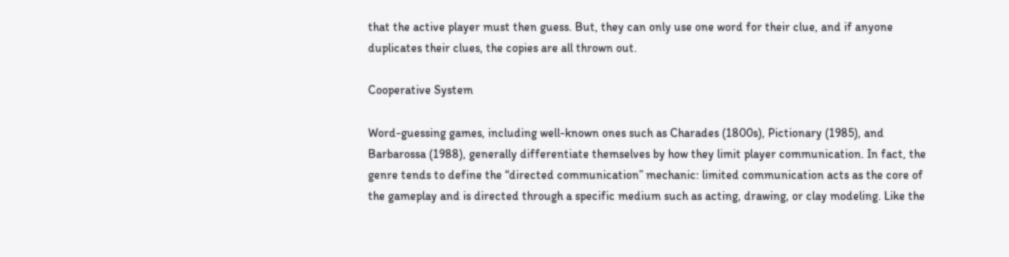that the active player must then guess. But, they can only use one word for their clue, and if anyone duplicates their clues, the copies are all thrown out.

Cooperative System

Word-guessing games, including well-known ones such as Charades (1800s), Pictionary (1985), and Barbarossa (1988), generally differentiate themselves by how they limit player communication. In fact, the genre tends to define the “directed communication” mechanic: limited communication acts as the core of the gameplay and is directed through a specific medium such as acting, drawing, or clay modeling. Like the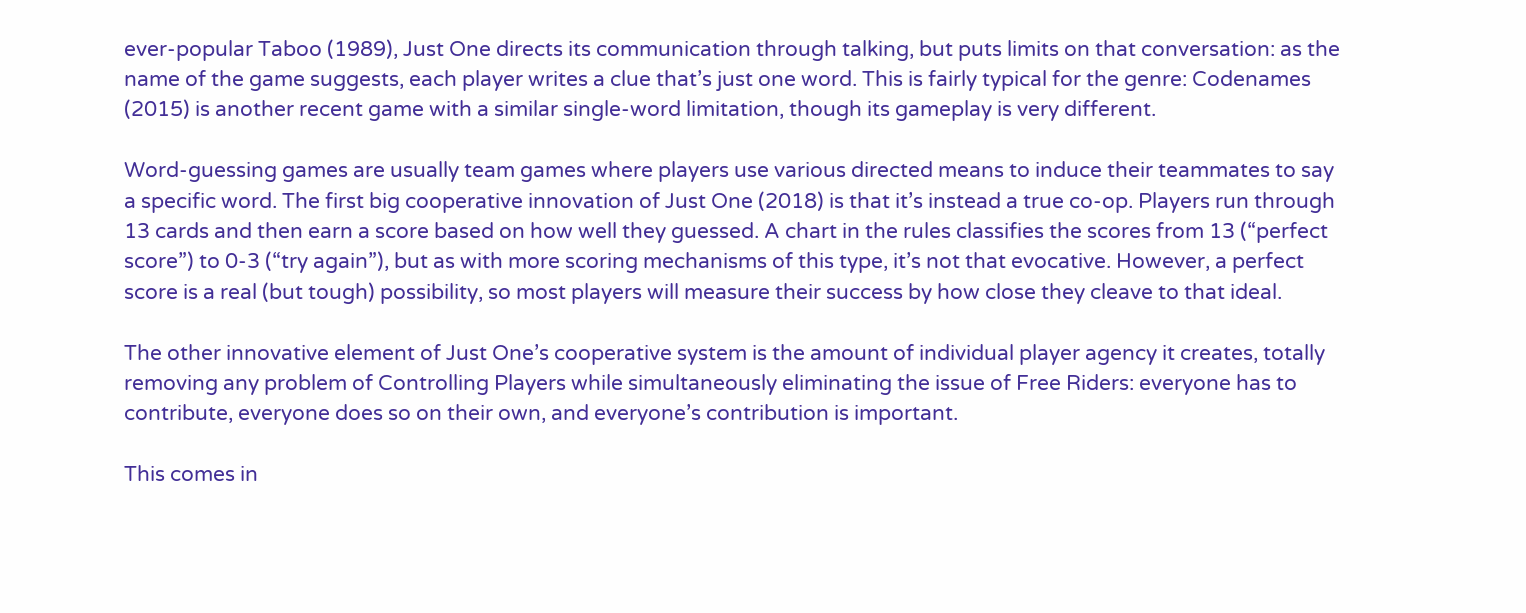ever-popular Taboo (1989), Just One directs its communication through talking, but puts limits on that conversation: as the name of the game suggests, each player writes a clue that’s just one word. This is fairly typical for the genre: Codenames (2015) is another recent game with a similar single-word limitation, though its gameplay is very different.

Word-guessing games are usually team games where players use various directed means to induce their teammates to say a specific word. The first big cooperative innovation of Just One (2018) is that it’s instead a true co-op. Players run through 13 cards and then earn a score based on how well they guessed. A chart in the rules classifies the scores from 13 (“perfect score”) to 0-3 (“try again”), but as with more scoring mechanisms of this type, it’s not that evocative. However, a perfect score is a real (but tough) possibility, so most players will measure their success by how close they cleave to that ideal.

The other innovative element of Just One’s cooperative system is the amount of individual player agency it creates, totally removing any problem of Controlling Players while simultaneously eliminating the issue of Free Riders: everyone has to contribute, everyone does so on their own, and everyone’s contribution is important.

This comes in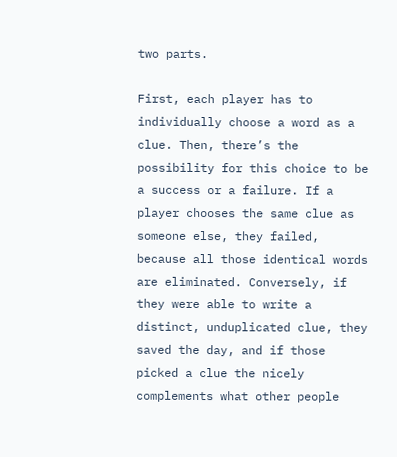two parts.

First, each player has to individually choose a word as a clue. Then, there’s the possibility for this choice to be a success or a failure. If a player chooses the same clue as someone else, they failed, because all those identical words are eliminated. Conversely, if they were able to write a distinct, unduplicated clue, they saved the day, and if those picked a clue the nicely complements what other people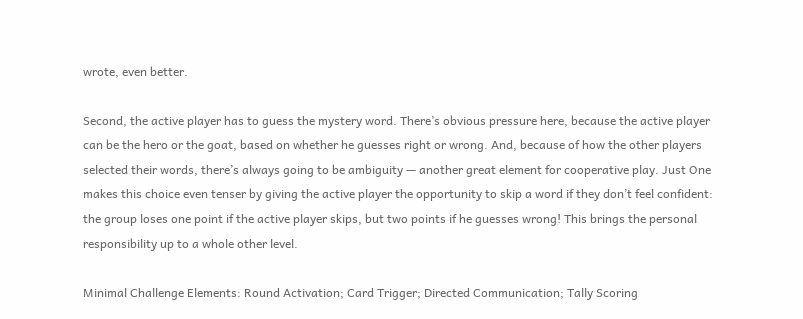wrote, even better.

Second, the active player has to guess the mystery word. There’s obvious pressure here, because the active player can be the hero or the goat, based on whether he guesses right or wrong. And, because of how the other players selected their words, there’s always going to be ambiguity — another great element for cooperative play. Just One makes this choice even tenser by giving the active player the opportunity to skip a word if they don’t feel confident: the group loses one point if the active player skips, but two points if he guesses wrong! This brings the personal responsibility up to a whole other level.

Minimal Challenge Elements: Round Activation; Card Trigger; Directed Communication; Tally Scoring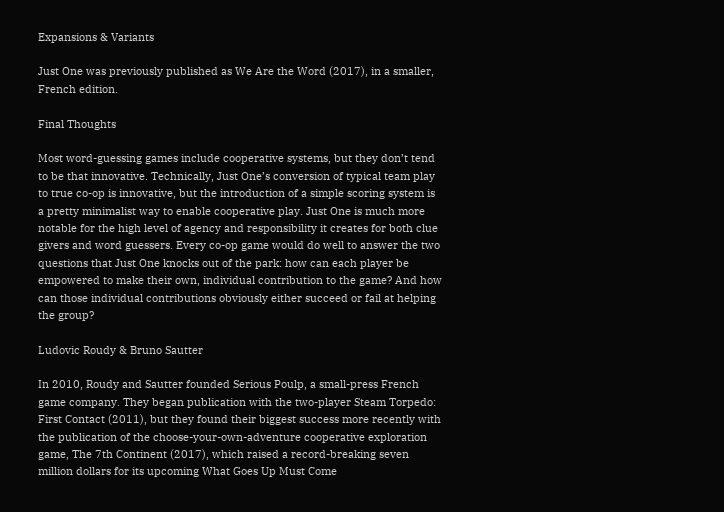Expansions & Variants

Just One was previously published as We Are the Word (2017), in a smaller, French edition.

Final Thoughts

Most word-guessing games include cooperative systems, but they don’t tend to be that innovative. Technically, Just One’s conversion of typical team play to true co-op is innovative, but the introduction of a simple scoring system is a pretty minimalist way to enable cooperative play. Just One is much more notable for the high level of agency and responsibility it creates for both clue givers and word guessers. Every co-op game would do well to answer the two questions that Just One knocks out of the park: how can each player be empowered to make their own, individual contribution to the game? And how can those individual contributions obviously either succeed or fail at helping the group?

Ludovic Roudy & Bruno Sautter

In 2010, Roudy and Sautter founded Serious Poulp, a small-press French game company. They began publication with the two-player Steam Torpedo: First Contact (2011), but they found their biggest success more recently with the publication of the choose-your-own-adventure cooperative exploration game, The 7th Continent (2017), which raised a record-breaking seven million dollars for its upcoming What Goes Up Must Come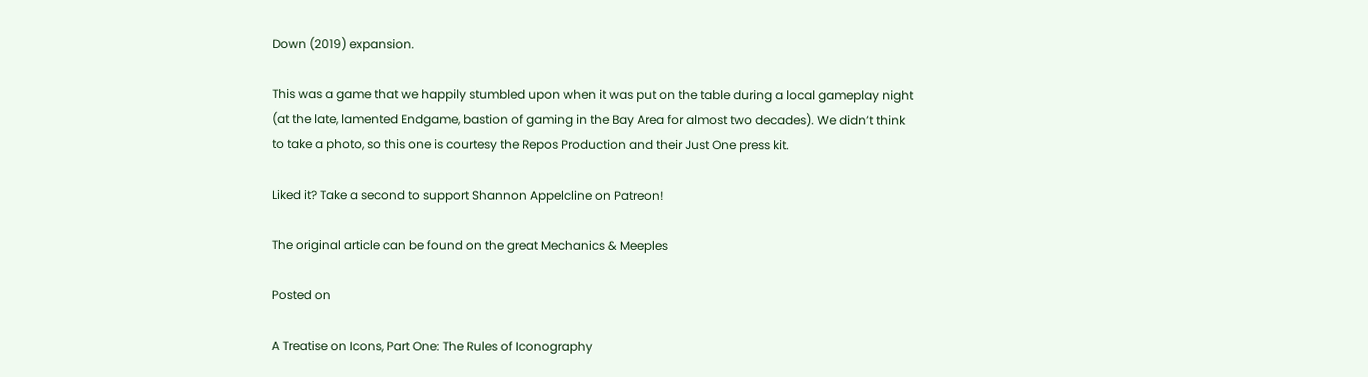Down (2019) expansion.

This was a game that we happily stumbled upon when it was put on the table during a local gameplay night (at the late, lamented Endgame, bastion of gaming in the Bay Area for almost two decades). We didn’t think to take a photo, so this one is courtesy the Repos Production and their Just One press kit.

Liked it? Take a second to support Shannon Appelcline on Patreon!

The original article can be found on the great Mechanics & Meeples

Posted on

A Treatise on Icons, Part One: The Rules of Iconography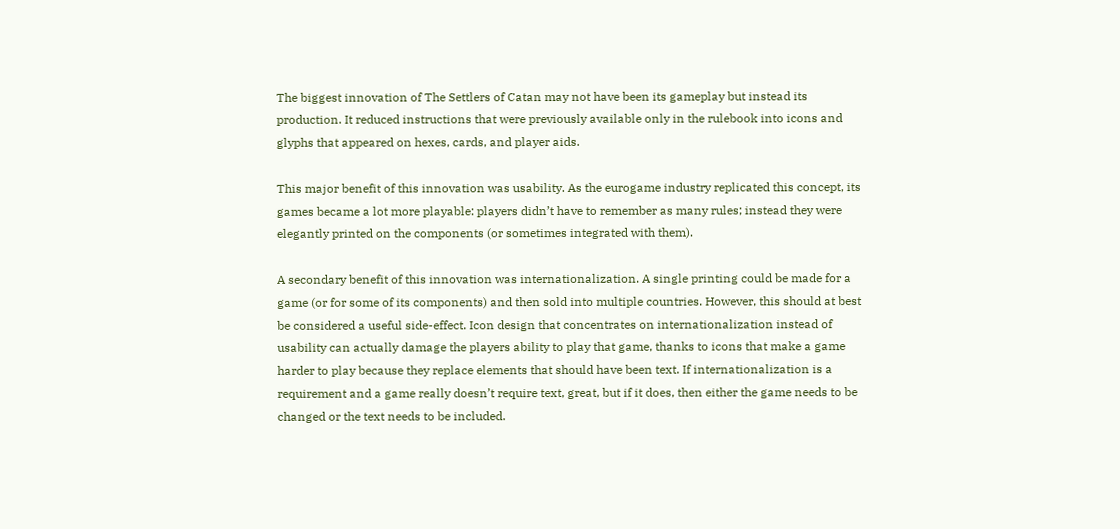The biggest innovation of The Settlers of Catan may not have been its gameplay but instead its production. It reduced instructions that were previously available only in the rulebook into icons and glyphs that appeared on hexes, cards, and player aids.

This major benefit of this innovation was usability. As the eurogame industry replicated this concept, its games became a lot more playable: players didn’t have to remember as many rules; instead they were elegantly printed on the components (or sometimes integrated with them).

A secondary benefit of this innovation was internationalization. A single printing could be made for a game (or for some of its components) and then sold into multiple countries. However, this should at best be considered a useful side-effect. Icon design that concentrates on internationalization instead of usability can actually damage the players ability to play that game, thanks to icons that make a game harder to play because they replace elements that should have been text. If internationalization is a requirement and a game really doesn’t require text, great, but if it does, then either the game needs to be changed or the text needs to be included.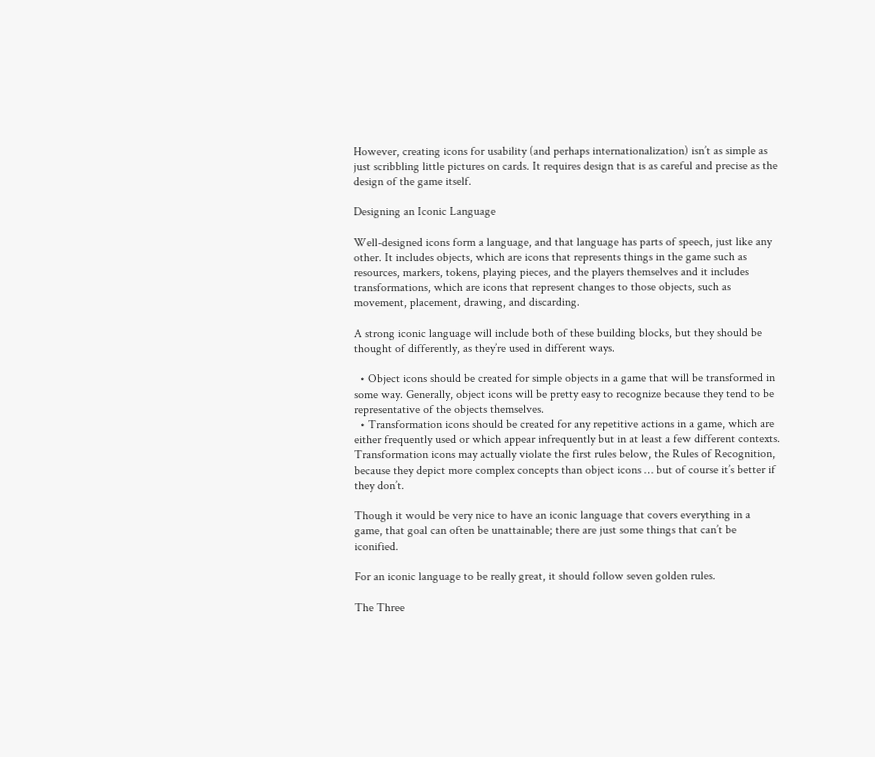However, creating icons for usability (and perhaps internationalization) isn’t as simple as just scribbling little pictures on cards. It requires design that is as careful and precise as the design of the game itself.

Designing an Iconic Language

Well-designed icons form a language, and that language has parts of speech, just like any other. It includes objects, which are icons that represents things in the game such as resources, markers, tokens, playing pieces, and the players themselves and it includes transformations, which are icons that represent changes to those objects, such as movement, placement, drawing, and discarding.

A strong iconic language will include both of these building blocks, but they should be thought of differently, as they’re used in different ways.

  • Object icons should be created for simple objects in a game that will be transformed in some way. Generally, object icons will be pretty easy to recognize because they tend to be representative of the objects themselves.
  • Transformation icons should be created for any repetitive actions in a game, which are either frequently used or which appear infrequently but in at least a few different contexts. Transformation icons may actually violate the first rules below, the Rules of Recognition, because they depict more complex concepts than object icons … but of course it’s better if they don’t.

Though it would be very nice to have an iconic language that covers everything in a game, that goal can often be unattainable; there are just some things that can’t be iconified.

For an iconic language to be really great, it should follow seven golden rules.

The Three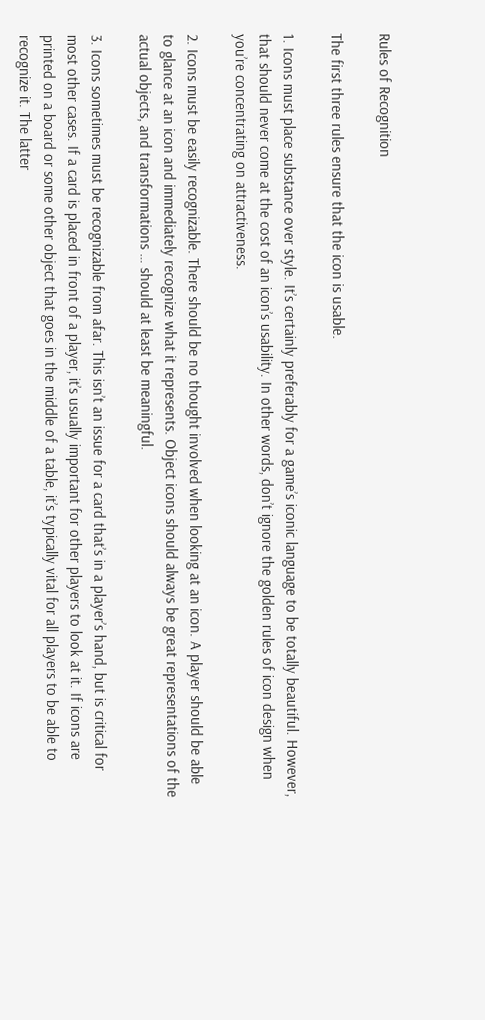Rules of Recognition

The first three rules ensure that the icon is usable.

1. Icons must place substance over style. It’s certainly preferably for a game’s iconic language to be totally beautiful. However, that should never come at the cost of an icon’s usability. In other words, don’t ignore the golden rules of icon design when you’re concentrating on attractiveness.

2. Icons must be easily recognizable. There should be no thought involved when looking at an icon. A player should be able to glance at an icon and immediately recognize what it represents. Object icons should always be great representations of the actual objects, and transformations … should at least be meaningful.

3. Icons sometimes must be recognizable from afar. This isn’t an issue for a card that’s in a player’s hand, but is critical for most other cases. If a card is placed in front of a player, it’s usually important for other players to look at it. If icons are printed on a board or some other object that goes in the middle of a table, it’s typically vital for all players to be able to recognize it. The latter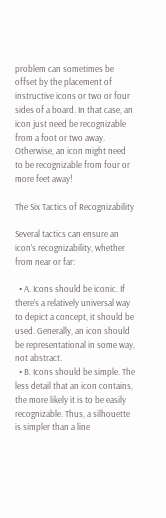problem can sometimes be offset by the placement of instructive icons or two or four sides of a board. In that case, an icon just need be recognizable from a foot or two away. Otherwise, an icon might need to be recognizable from four or more feet away!

The Six Tactics of Recognizability

Several tactics can ensure an icon’s recognizability, whether from near or far:

  • A. Icons should be iconic. If there’s a relatively universal way to depict a concept, it should be used. Generally, an icon should be representational in some way, not abstract.
  • B. Icons should be simple. The less detail that an icon contains, the more likely it is to be easily recognizable. Thus, a silhouette is simpler than a line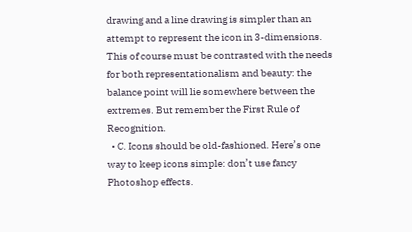drawing and a line drawing is simpler than an attempt to represent the icon in 3-dimensions. This of course must be contrasted with the needs for both representationalism and beauty: the balance point will lie somewhere between the extremes. But remember the First Rule of Recognition.
  • C. Icons should be old-fashioned. Here’s one way to keep icons simple: don’t use fancy Photoshop effects.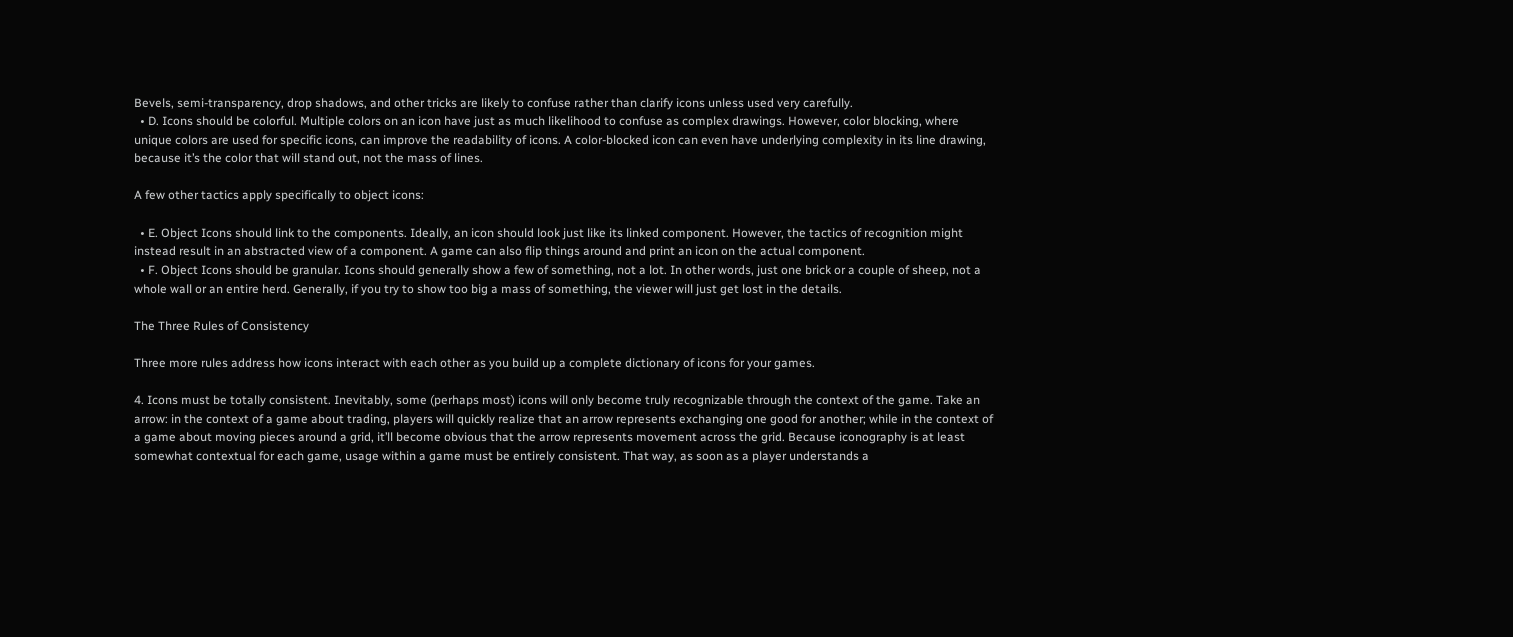Bevels, semi-transparency, drop shadows, and other tricks are likely to confuse rather than clarify icons unless used very carefully.
  • D. Icons should be colorful. Multiple colors on an icon have just as much likelihood to confuse as complex drawings. However, color blocking, where unique colors are used for specific icons, can improve the readability of icons. A color-blocked icon can even have underlying complexity in its line drawing, because it’s the color that will stand out, not the mass of lines.

A few other tactics apply specifically to object icons:

  • E. Object Icons should link to the components. Ideally, an icon should look just like its linked component. However, the tactics of recognition might instead result in an abstracted view of a component. A game can also flip things around and print an icon on the actual component.
  • F. Object Icons should be granular. Icons should generally show a few of something, not a lot. In other words, just one brick or a couple of sheep, not a whole wall or an entire herd. Generally, if you try to show too big a mass of something, the viewer will just get lost in the details.

The Three Rules of Consistency

Three more rules address how icons interact with each other as you build up a complete dictionary of icons for your games.

4. Icons must be totally consistent. Inevitably, some (perhaps most) icons will only become truly recognizable through the context of the game. Take an arrow: in the context of a game about trading, players will quickly realize that an arrow represents exchanging one good for another; while in the context of a game about moving pieces around a grid, it’ll become obvious that the arrow represents movement across the grid. Because iconography is at least somewhat contextual for each game, usage within a game must be entirely consistent. That way, as soon as a player understands a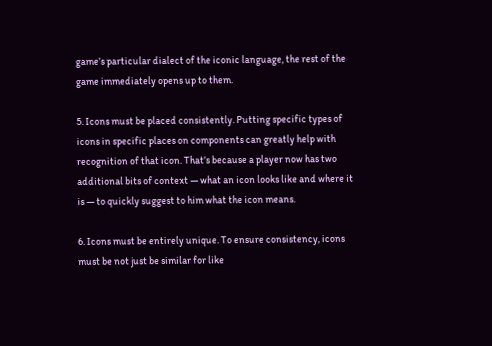game’s particular dialect of the iconic language, the rest of the game immediately opens up to them.

5. Icons must be placed consistently. Putting specific types of icons in specific places on components can greatly help with recognition of that icon. That’s because a player now has two additional bits of context — what an icon looks like and where it is — to quickly suggest to him what the icon means.

6. Icons must be entirely unique. To ensure consistency, icons must be not just be similar for like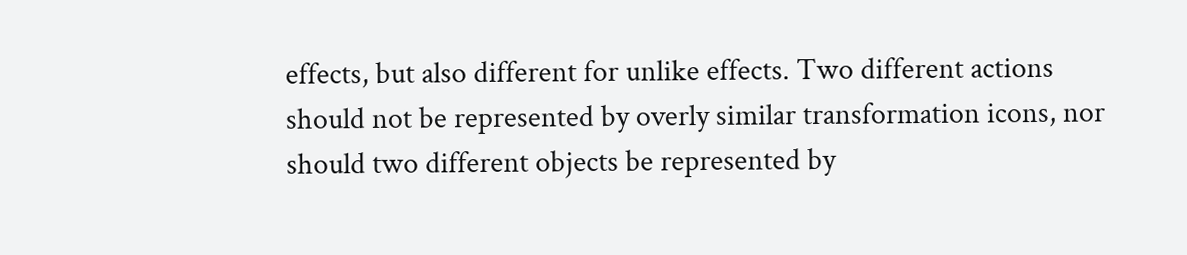effects, but also different for unlike effects. Two different actions should not be represented by overly similar transformation icons, nor should two different objects be represented by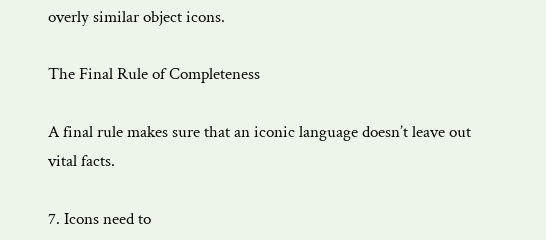overly similar object icons.

The Final Rule of Completeness

A final rule makes sure that an iconic language doesn’t leave out vital facts.

7. Icons need to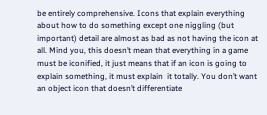be entirely comprehensive. Icons that explain everything about how to do something except one niggling (but important) detail are almost as bad as not having the icon at all. Mind you, this doesn’t mean that everything in a game must be iconified, it just means that if an icon is going to explain something, it must explain  it totally. You don’t want an object icon that doesn’t differentiate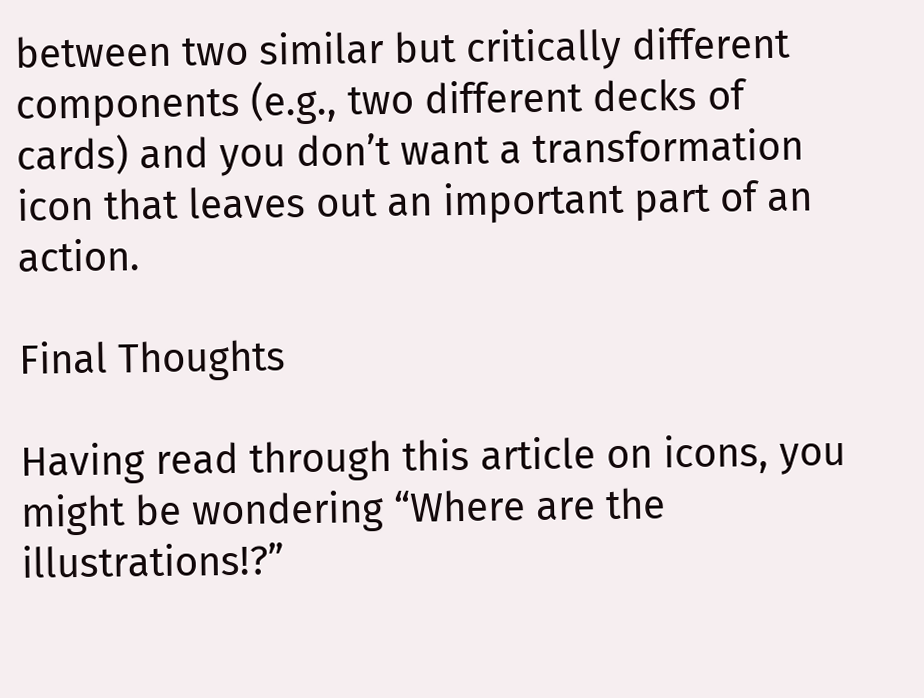between two similar but critically different components (e.g., two different decks of cards) and you don’t want a transformation icon that leaves out an important part of an action.

Final Thoughts

Having read through this article on icons, you might be wondering “Where are the illustrations!?”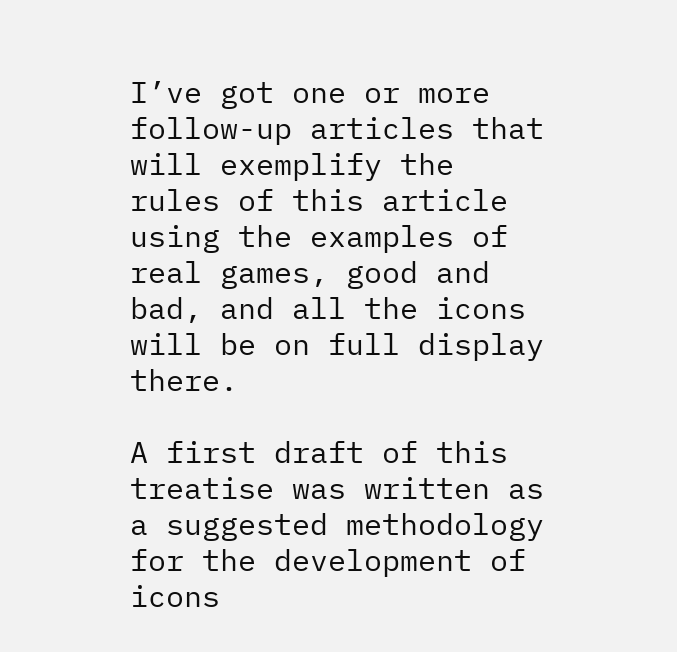I’ve got one or more follow-up articles that will exemplify the rules of this article using the examples of real games, good and bad, and all the icons will be on full display there.

A first draft of this treatise was written as a suggested methodology for the development of icons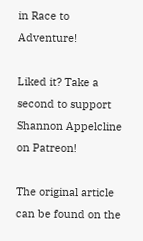in Race to Adventure!

Liked it? Take a second to support Shannon Appelcline on Patreon!

The original article can be found on the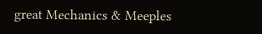great Mechanics & Meeples